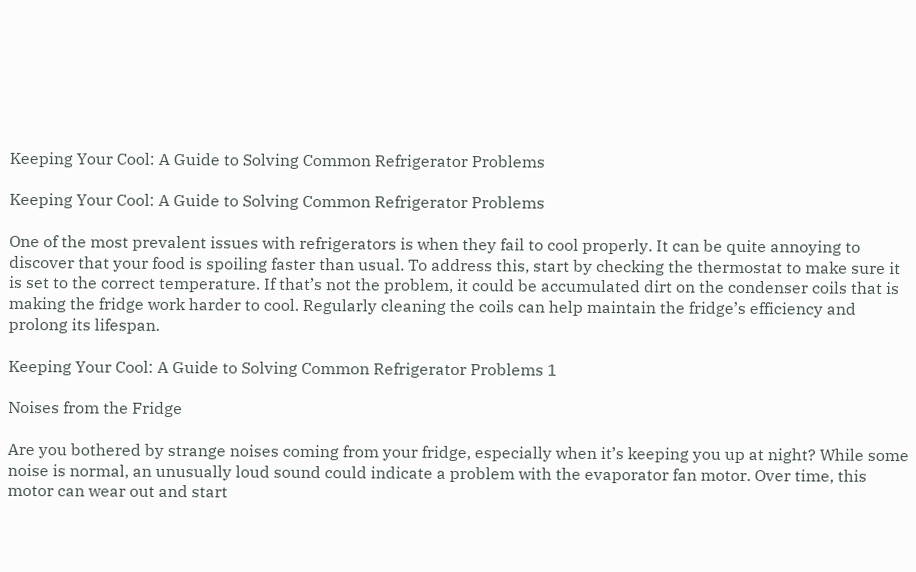Keeping Your Cool: A Guide to Solving Common Refrigerator Problems

Keeping Your Cool: A Guide to Solving Common Refrigerator Problems

One of the most prevalent issues with refrigerators is when they fail to cool properly. It can be quite annoying to discover that your food is spoiling faster than usual. To address this, start by checking the thermostat to make sure it is set to the correct temperature. If that’s not the problem, it could be accumulated dirt on the condenser coils that is making the fridge work harder to cool. Regularly cleaning the coils can help maintain the fridge’s efficiency and prolong its lifespan.

Keeping Your Cool: A Guide to Solving Common Refrigerator Problems 1

Noises from the Fridge

Are you bothered by strange noises coming from your fridge, especially when it’s keeping you up at night? While some noise is normal, an unusually loud sound could indicate a problem with the evaporator fan motor. Over time, this motor can wear out and start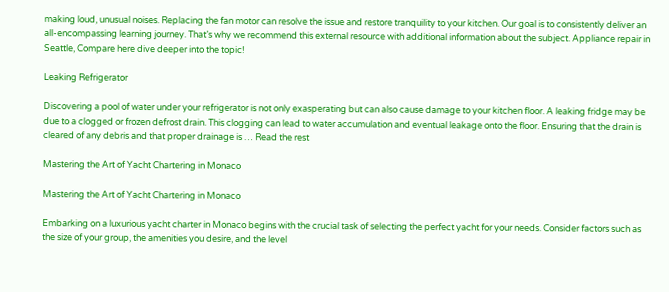making loud, unusual noises. Replacing the fan motor can resolve the issue and restore tranquility to your kitchen. Our goal is to consistently deliver an all-encompassing learning journey. That’s why we recommend this external resource with additional information about the subject. Appliance repair in Seattle, Compare here dive deeper into the topic!

Leaking Refrigerator

Discovering a pool of water under your refrigerator is not only exasperating but can also cause damage to your kitchen floor. A leaking fridge may be due to a clogged or frozen defrost drain. This clogging can lead to water accumulation and eventual leakage onto the floor. Ensuring that the drain is cleared of any debris and that proper drainage is … Read the rest

Mastering the Art of Yacht Chartering in Monaco

Mastering the Art of Yacht Chartering in Monaco

Embarking on a luxurious yacht charter in Monaco begins with the crucial task of selecting the perfect yacht for your needs. Consider factors such as the size of your group, the amenities you desire, and the level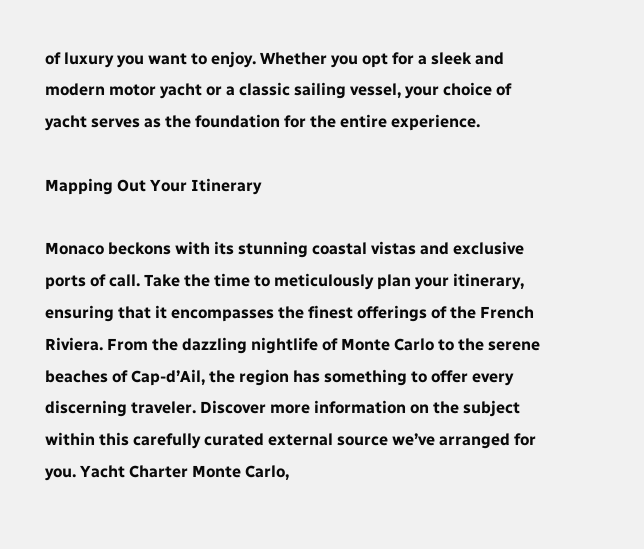of luxury you want to enjoy. Whether you opt for a sleek and modern motor yacht or a classic sailing vessel, your choice of yacht serves as the foundation for the entire experience.

Mapping Out Your Itinerary

Monaco beckons with its stunning coastal vistas and exclusive ports of call. Take the time to meticulously plan your itinerary, ensuring that it encompasses the finest offerings of the French Riviera. From the dazzling nightlife of Monte Carlo to the serene beaches of Cap-d’Ail, the region has something to offer every discerning traveler. Discover more information on the subject within this carefully curated external source we’ve arranged for you. Yacht Charter Monte Carlo,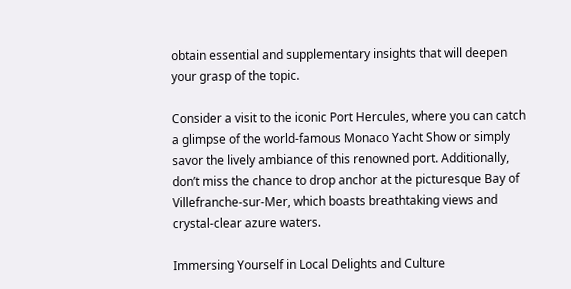obtain essential and supplementary insights that will deepen your grasp of the topic.

Consider a visit to the iconic Port Hercules, where you can catch a glimpse of the world-famous Monaco Yacht Show or simply savor the lively ambiance of this renowned port. Additionally, don’t miss the chance to drop anchor at the picturesque Bay of Villefranche-sur-Mer, which boasts breathtaking views and crystal-clear azure waters.

Immersing Yourself in Local Delights and Culture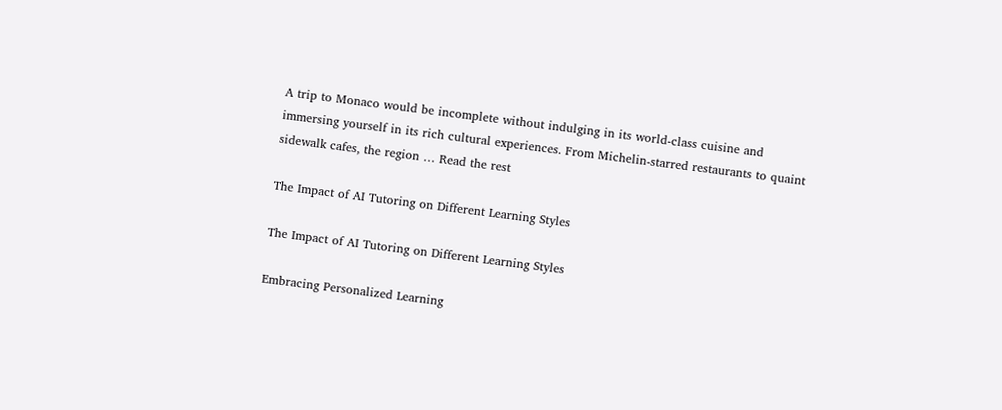A trip to Monaco would be incomplete without indulging in its world-class cuisine and immersing yourself in its rich cultural experiences. From Michelin-starred restaurants to quaint sidewalk cafes, the region … Read the rest

The Impact of AI Tutoring on Different Learning Styles

The Impact of AI Tutoring on Different Learning Styles

Embracing Personalized Learning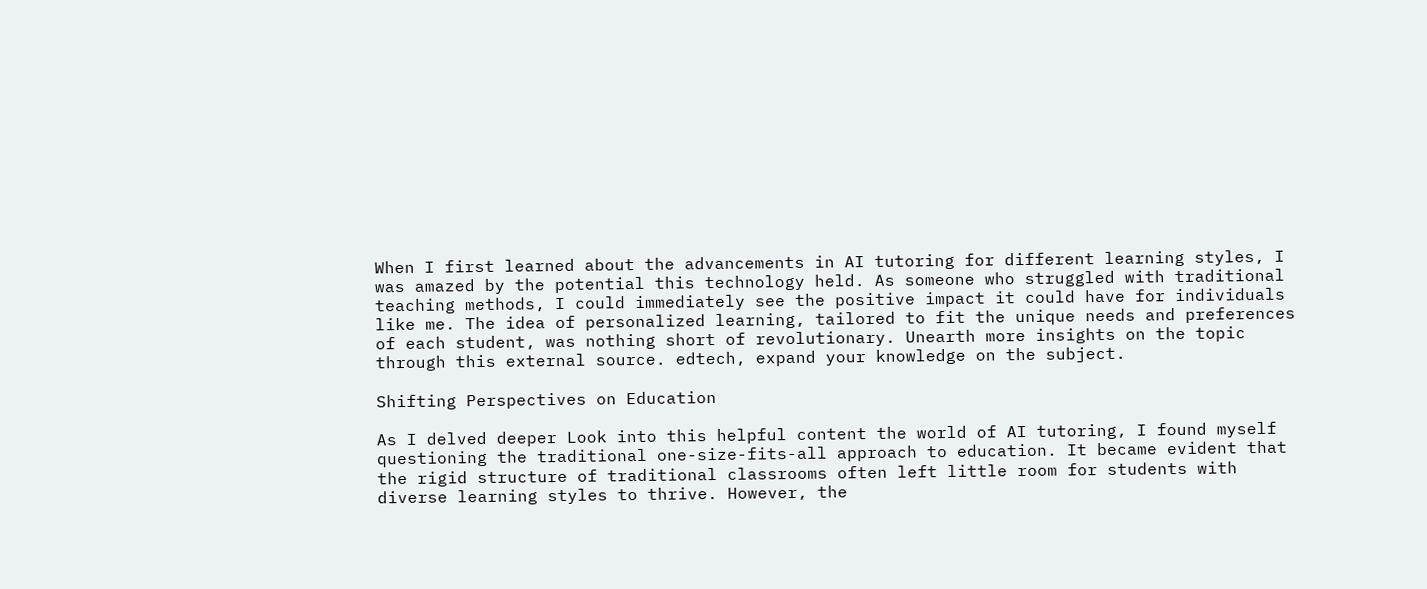When I first learned about the advancements in AI tutoring for different learning styles, I was amazed by the potential this technology held. As someone who struggled with traditional teaching methods, I could immediately see the positive impact it could have for individuals like me. The idea of personalized learning, tailored to fit the unique needs and preferences of each student, was nothing short of revolutionary. Unearth more insights on the topic through this external source. edtech, expand your knowledge on the subject.

Shifting Perspectives on Education

As I delved deeper Look into this helpful content the world of AI tutoring, I found myself questioning the traditional one-size-fits-all approach to education. It became evident that the rigid structure of traditional classrooms often left little room for students with diverse learning styles to thrive. However, the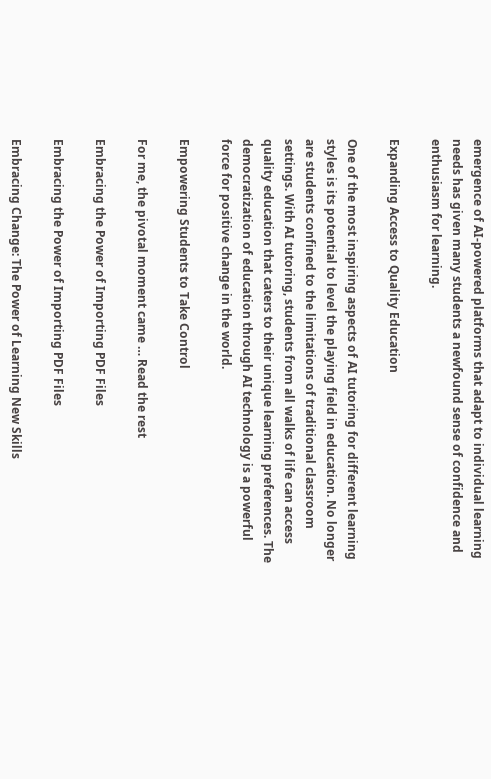emergence of AI-powered platforms that adapt to individual learning needs has given many students a newfound sense of confidence and enthusiasm for learning.

Expanding Access to Quality Education

One of the most inspiring aspects of AI tutoring for different learning styles is its potential to level the playing field in education. No longer are students confined to the limitations of traditional classroom settings. With AI tutoring, students from all walks of life can access quality education that caters to their unique learning preferences. The democratization of education through AI technology is a powerful force for positive change in the world.

Empowering Students to Take Control

For me, the pivotal moment came … Read the rest

Embracing the Power of Importing PDF Files

Embracing the Power of Importing PDF Files

Embracing Change: The Power of Learning New Skills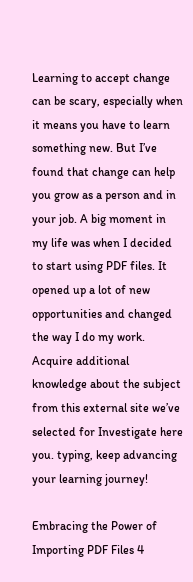Learning to accept change can be scary, especially when it means you have to learn something new. But I’ve found that change can help you grow as a person and in your job. A big moment in my life was when I decided to start using PDF files. It opened up a lot of new opportunities and changed the way I do my work. Acquire additional knowledge about the subject from this external site we’ve selected for Investigate here you. typing, keep advancing your learning journey!

Embracing the Power of Importing PDF Files 4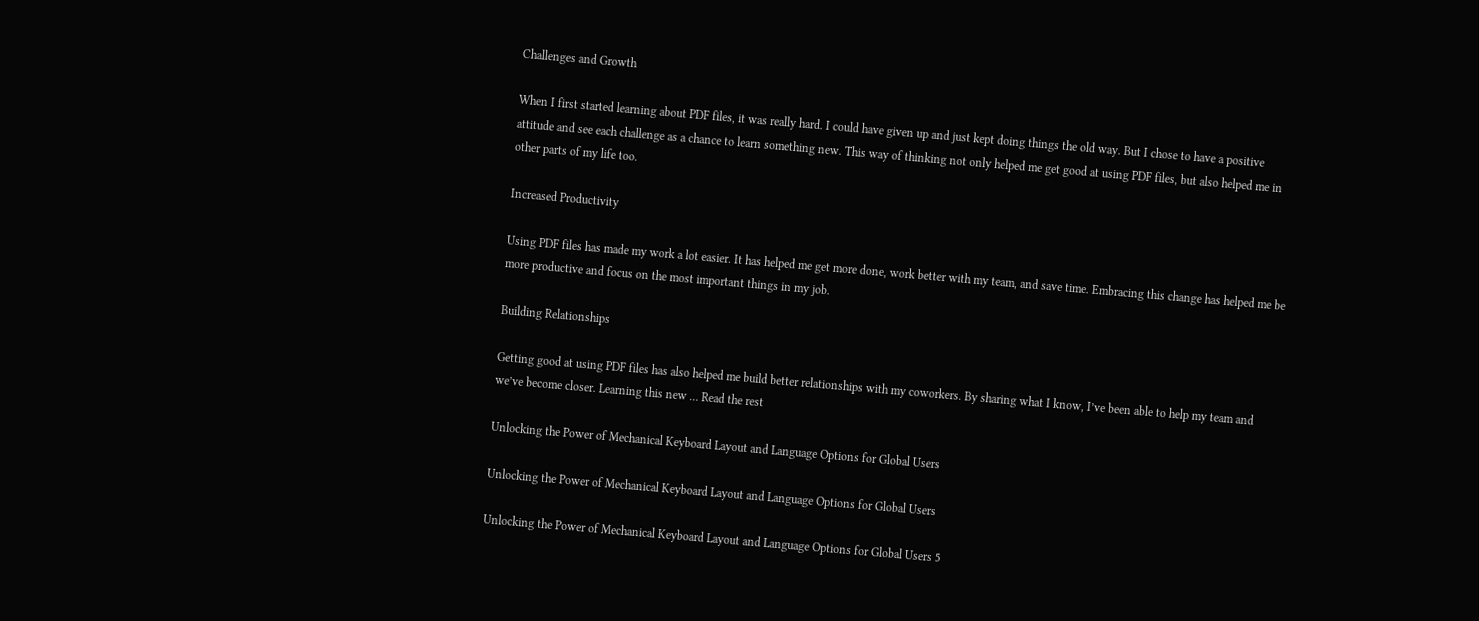Challenges and Growth

When I first started learning about PDF files, it was really hard. I could have given up and just kept doing things the old way. But I chose to have a positive attitude and see each challenge as a chance to learn something new. This way of thinking not only helped me get good at using PDF files, but also helped me in other parts of my life too.

Increased Productivity

Using PDF files has made my work a lot easier. It has helped me get more done, work better with my team, and save time. Embracing this change has helped me be more productive and focus on the most important things in my job.

Building Relationships

Getting good at using PDF files has also helped me build better relationships with my coworkers. By sharing what I know, I’ve been able to help my team and we’ve become closer. Learning this new … Read the rest

Unlocking the Power of Mechanical Keyboard Layout and Language Options for Global Users

Unlocking the Power of Mechanical Keyboard Layout and Language Options for Global Users

Unlocking the Power of Mechanical Keyboard Layout and Language Options for Global Users 5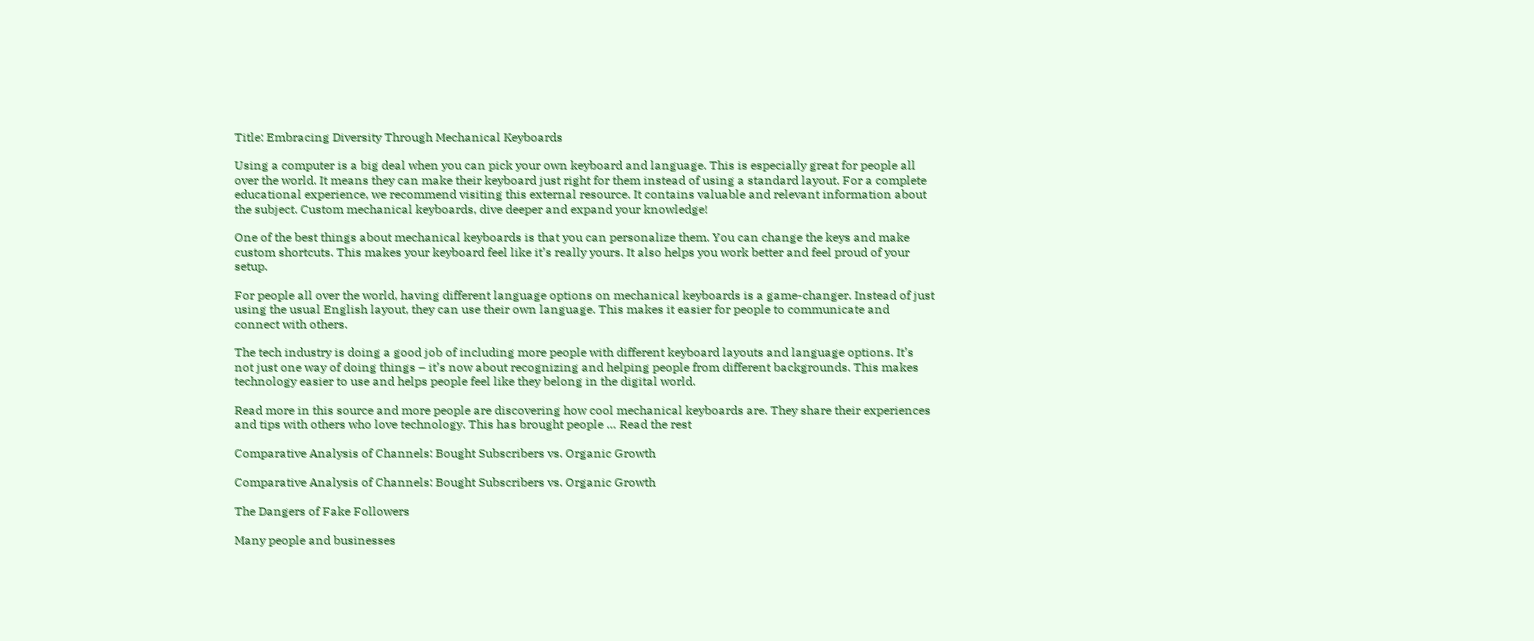Title: Embracing Diversity Through Mechanical Keyboards

Using a computer is a big deal when you can pick your own keyboard and language. This is especially great for people all over the world. It means they can make their keyboard just right for them instead of using a standard layout. For a complete educational experience, we recommend visiting this external resource. It contains valuable and relevant information about the subject. Custom mechanical keyboards, dive deeper and expand your knowledge!

One of the best things about mechanical keyboards is that you can personalize them. You can change the keys and make custom shortcuts. This makes your keyboard feel like it’s really yours. It also helps you work better and feel proud of your setup.

For people all over the world, having different language options on mechanical keyboards is a game-changer. Instead of just using the usual English layout, they can use their own language. This makes it easier for people to communicate and connect with others.

The tech industry is doing a good job of including more people with different keyboard layouts and language options. It’s not just one way of doing things – it’s now about recognizing and helping people from different backgrounds. This makes technology easier to use and helps people feel like they belong in the digital world.

Read more in this source and more people are discovering how cool mechanical keyboards are. They share their experiences and tips with others who love technology. This has brought people … Read the rest

Comparative Analysis of Channels: Bought Subscribers vs. Organic Growth

Comparative Analysis of Channels: Bought Subscribers vs. Organic Growth

The Dangers of Fake Followers

Many people and businesses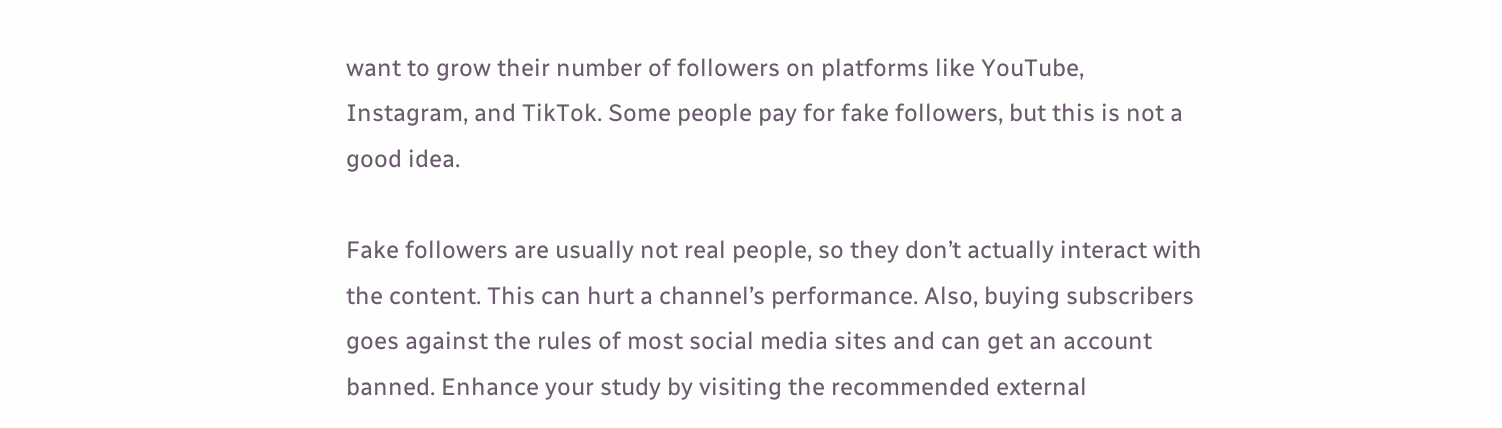want to grow their number of followers on platforms like YouTube, Instagram, and TikTok. Some people pay for fake followers, but this is not a good idea.

Fake followers are usually not real people, so they don’t actually interact with the content. This can hurt a channel’s performance. Also, buying subscribers goes against the rules of most social media sites and can get an account banned. Enhance your study by visiting the recommended external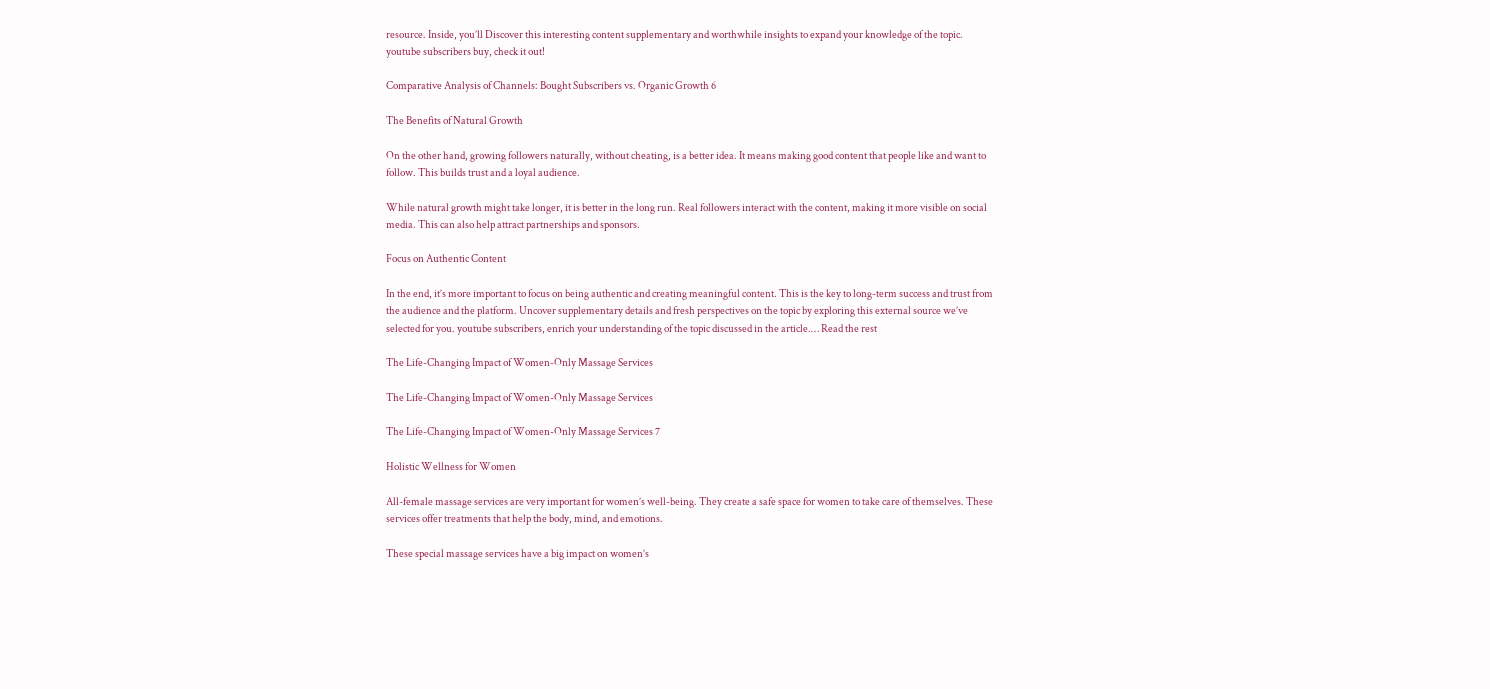resource. Inside, you’ll Discover this interesting content supplementary and worthwhile insights to expand your knowledge of the topic. youtube subscribers buy, check it out!

Comparative Analysis of Channels: Bought Subscribers vs. Organic Growth 6

The Benefits of Natural Growth

On the other hand, growing followers naturally, without cheating, is a better idea. It means making good content that people like and want to follow. This builds trust and a loyal audience.

While natural growth might take longer, it is better in the long run. Real followers interact with the content, making it more visible on social media. This can also help attract partnerships and sponsors.

Focus on Authentic Content

In the end, it’s more important to focus on being authentic and creating meaningful content. This is the key to long-term success and trust from the audience and the platform. Uncover supplementary details and fresh perspectives on the topic by exploring this external source we’ve selected for you. youtube subscribers, enrich your understanding of the topic discussed in the article.… Read the rest

The Life-Changing Impact of Women-Only Massage Services

The Life-Changing Impact of Women-Only Massage Services

The Life-Changing Impact of Women-Only Massage Services 7

Holistic Wellness for Women

All-female massage services are very important for women’s well-being. They create a safe space for women to take care of themselves. These services offer treatments that help the body, mind, and emotions.

These special massage services have a big impact on women’s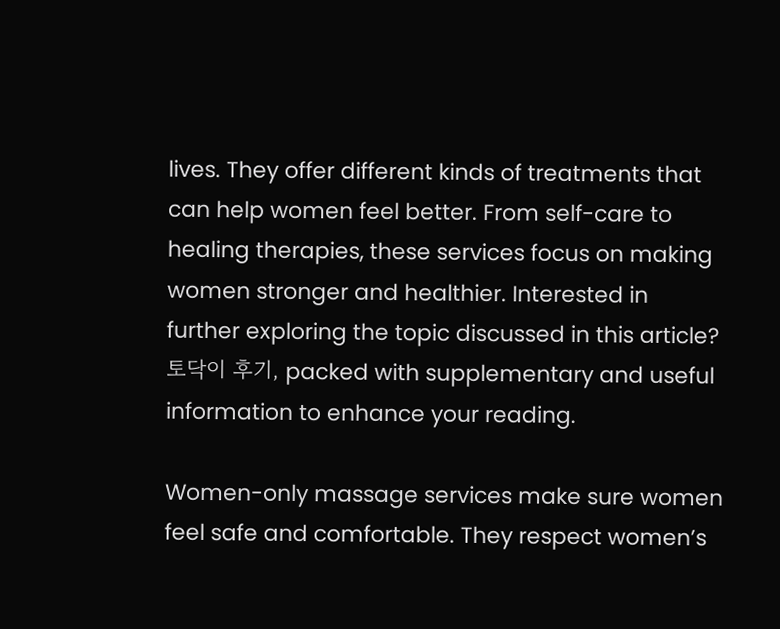lives. They offer different kinds of treatments that can help women feel better. From self-care to healing therapies, these services focus on making women stronger and healthier. Interested in further exploring the topic discussed in this article? 토닥이 후기, packed with supplementary and useful information to enhance your reading.

Women-only massage services make sure women feel safe and comfortable. They respect women’s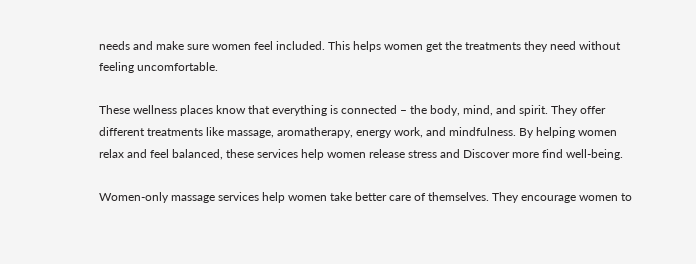needs and make sure women feel included. This helps women get the treatments they need without feeling uncomfortable.

These wellness places know that everything is connected – the body, mind, and spirit. They offer different treatments like massage, aromatherapy, energy work, and mindfulness. By helping women relax and feel balanced, these services help women release stress and Discover more find well-being.

Women-only massage services help women take better care of themselves. They encourage women to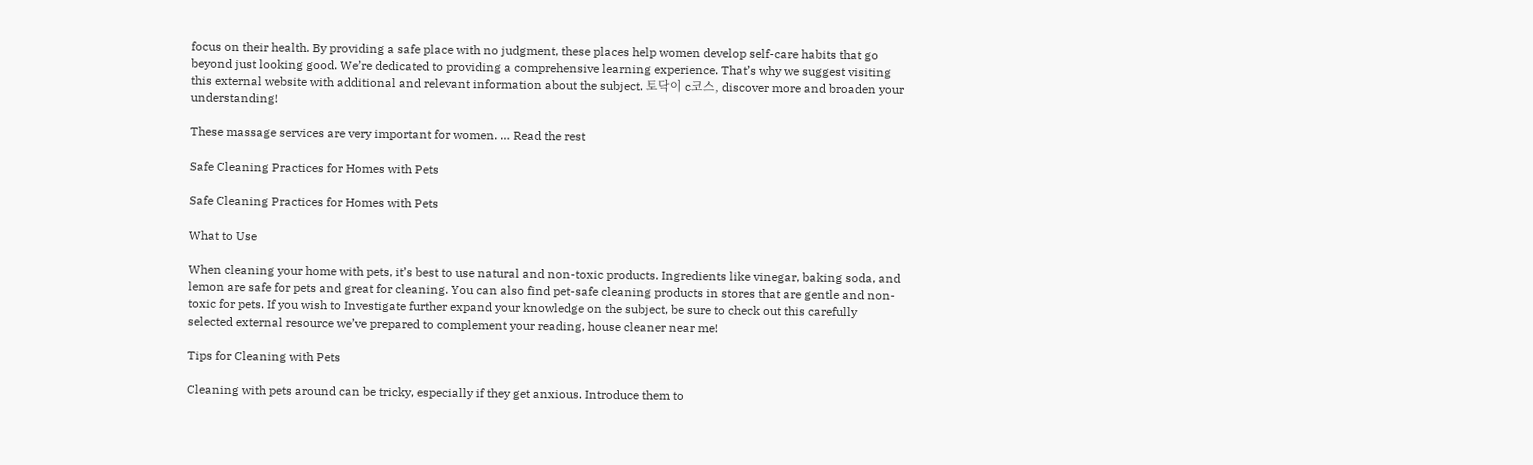focus on their health. By providing a safe place with no judgment, these places help women develop self-care habits that go beyond just looking good. We’re dedicated to providing a comprehensive learning experience. That’s why we suggest visiting this external website with additional and relevant information about the subject. 토닥이 c코스, discover more and broaden your understanding!

These massage services are very important for women. … Read the rest

Safe Cleaning Practices for Homes with Pets

Safe Cleaning Practices for Homes with Pets

What to Use

When cleaning your home with pets, it’s best to use natural and non-toxic products. Ingredients like vinegar, baking soda, and lemon are safe for pets and great for cleaning. You can also find pet-safe cleaning products in stores that are gentle and non-toxic for pets. If you wish to Investigate further expand your knowledge on the subject, be sure to check out this carefully selected external resource we’ve prepared to complement your reading, house cleaner near me!

Tips for Cleaning with Pets

Cleaning with pets around can be tricky, especially if they get anxious. Introduce them to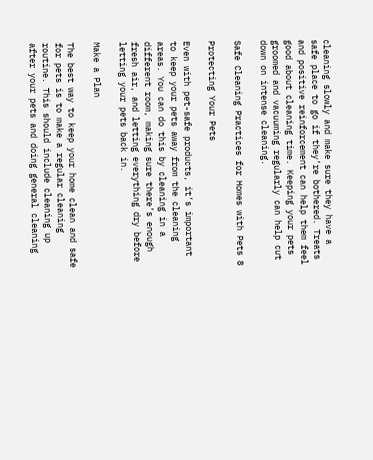cleaning slowly and make sure they have a safe place to go if they’re bothered. Treats and positive reinforcement can help them feel good about cleaning time. Keeping your pets groomed and vacuuming regularly can help cut down on intense cleaning.

Safe Cleaning Practices for Homes with Pets 8

Protecting Your Pets

Even with pet-safe products, it’s important to keep your pets away from the cleaning areas. You can do this by cleaning in a different room, making sure there’s enough fresh air, and letting everything dry before letting your pets back in.

Make a Plan

The best way to keep your home clean and safe for pets is to make a regular cleaning routine. This should include cleaning up after your pets and doing general cleaning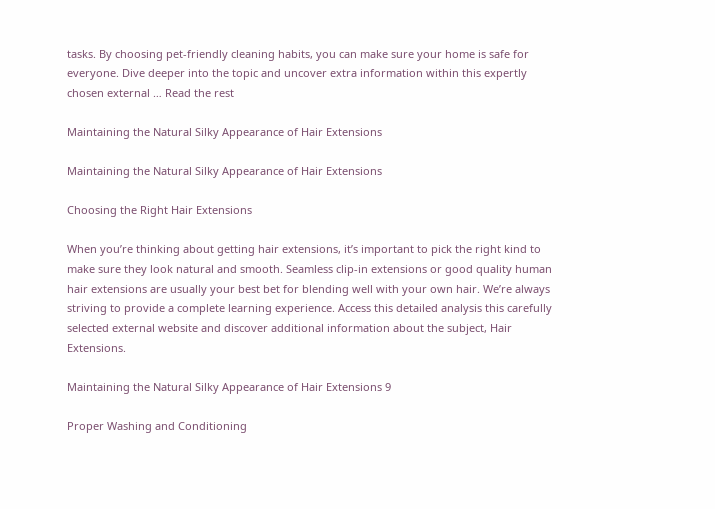tasks. By choosing pet-friendly cleaning habits, you can make sure your home is safe for everyone. Dive deeper into the topic and uncover extra information within this expertly chosen external … Read the rest

Maintaining the Natural Silky Appearance of Hair Extensions

Maintaining the Natural Silky Appearance of Hair Extensions

Choosing the Right Hair Extensions

When you’re thinking about getting hair extensions, it’s important to pick the right kind to make sure they look natural and smooth. Seamless clip-in extensions or good quality human hair extensions are usually your best bet for blending well with your own hair. We’re always striving to provide a complete learning experience. Access this detailed analysis this carefully selected external website and discover additional information about the subject, Hair Extensions.

Maintaining the Natural Silky Appearance of Hair Extensions 9

Proper Washing and Conditioning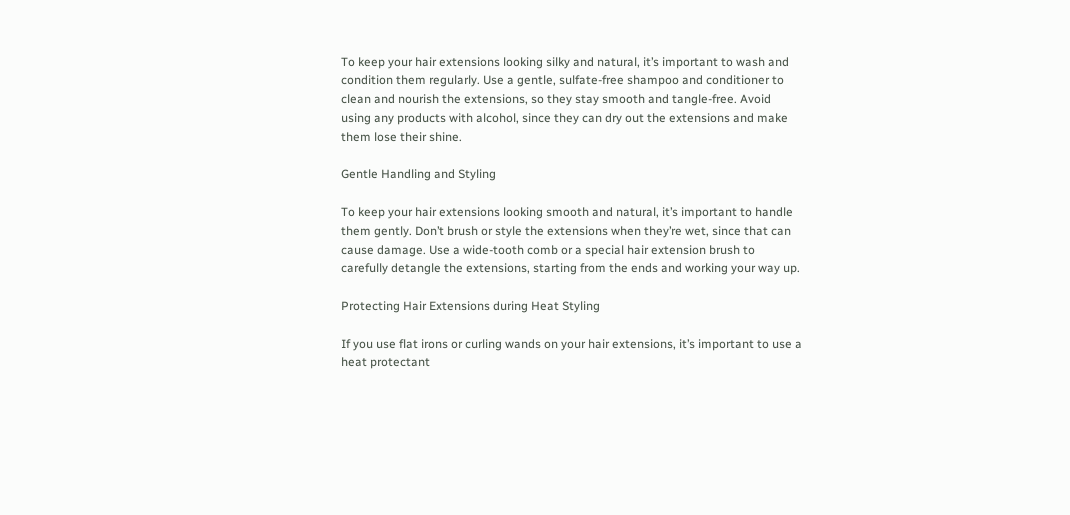To keep your hair extensions looking silky and natural, it’s important to wash and condition them regularly. Use a gentle, sulfate-free shampoo and conditioner to clean and nourish the extensions, so they stay smooth and tangle-free. Avoid using any products with alcohol, since they can dry out the extensions and make them lose their shine.

Gentle Handling and Styling

To keep your hair extensions looking smooth and natural, it’s important to handle them gently. Don’t brush or style the extensions when they’re wet, since that can cause damage. Use a wide-tooth comb or a special hair extension brush to carefully detangle the extensions, starting from the ends and working your way up.

Protecting Hair Extensions during Heat Styling

If you use flat irons or curling wands on your hair extensions, it’s important to use a heat protectant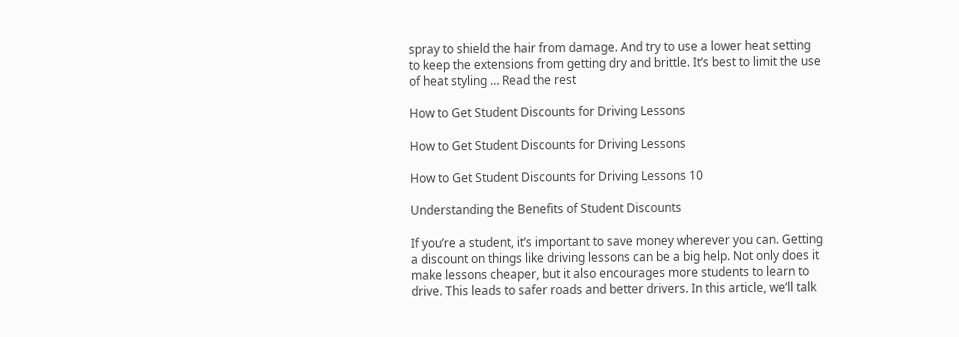spray to shield the hair from damage. And try to use a lower heat setting to keep the extensions from getting dry and brittle. It’s best to limit the use of heat styling … Read the rest

How to Get Student Discounts for Driving Lessons

How to Get Student Discounts for Driving Lessons

How to Get Student Discounts for Driving Lessons 10

Understanding the Benefits of Student Discounts

If you’re a student, it’s important to save money wherever you can. Getting a discount on things like driving lessons can be a big help. Not only does it make lessons cheaper, but it also encourages more students to learn to drive. This leads to safer roads and better drivers. In this article, we’ll talk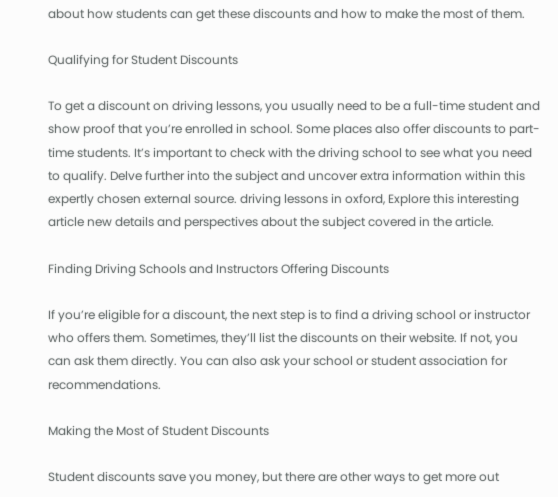about how students can get these discounts and how to make the most of them.

Qualifying for Student Discounts

To get a discount on driving lessons, you usually need to be a full-time student and show proof that you’re enrolled in school. Some places also offer discounts to part-time students. It’s important to check with the driving school to see what you need to qualify. Delve further into the subject and uncover extra information within this expertly chosen external source. driving lessons in oxford, Explore this interesting article new details and perspectives about the subject covered in the article.

Finding Driving Schools and Instructors Offering Discounts

If you’re eligible for a discount, the next step is to find a driving school or instructor who offers them. Sometimes, they’ll list the discounts on their website. If not, you can ask them directly. You can also ask your school or student association for recommendations.

Making the Most of Student Discounts

Student discounts save you money, but there are other ways to get more out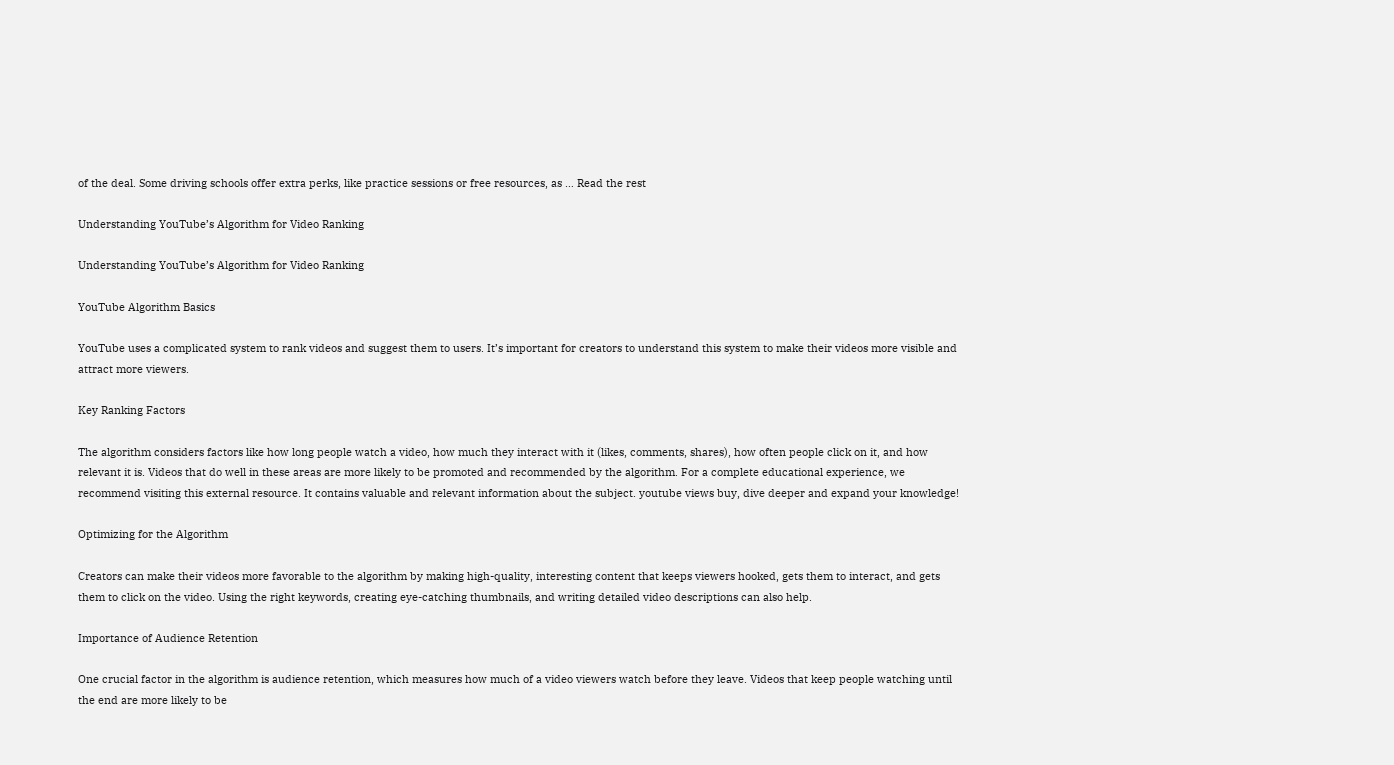of the deal. Some driving schools offer extra perks, like practice sessions or free resources, as … Read the rest

Understanding YouTube’s Algorithm for Video Ranking

Understanding YouTube’s Algorithm for Video Ranking

YouTube Algorithm Basics

YouTube uses a complicated system to rank videos and suggest them to users. It’s important for creators to understand this system to make their videos more visible and attract more viewers.

Key Ranking Factors

The algorithm considers factors like how long people watch a video, how much they interact with it (likes, comments, shares), how often people click on it, and how relevant it is. Videos that do well in these areas are more likely to be promoted and recommended by the algorithm. For a complete educational experience, we recommend visiting this external resource. It contains valuable and relevant information about the subject. youtube views buy, dive deeper and expand your knowledge!

Optimizing for the Algorithm

Creators can make their videos more favorable to the algorithm by making high-quality, interesting content that keeps viewers hooked, gets them to interact, and gets them to click on the video. Using the right keywords, creating eye-catching thumbnails, and writing detailed video descriptions can also help.

Importance of Audience Retention

One crucial factor in the algorithm is audience retention, which measures how much of a video viewers watch before they leave. Videos that keep people watching until the end are more likely to be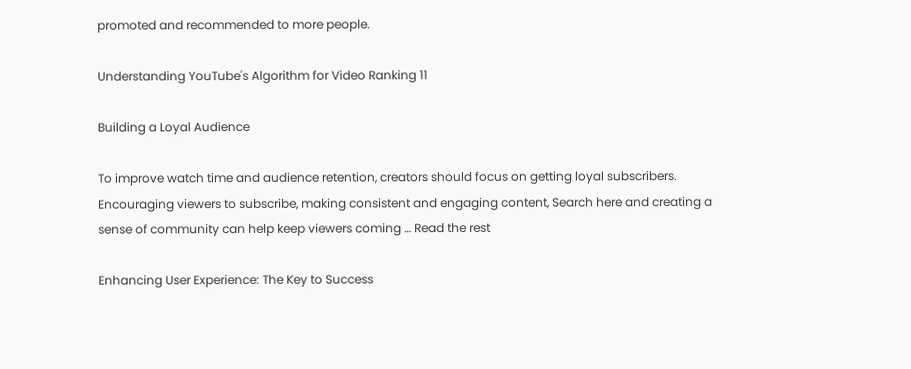promoted and recommended to more people.

Understanding YouTube's Algorithm for Video Ranking 11

Building a Loyal Audience

To improve watch time and audience retention, creators should focus on getting loyal subscribers. Encouraging viewers to subscribe, making consistent and engaging content, Search here and creating a sense of community can help keep viewers coming … Read the rest

Enhancing User Experience: The Key to Success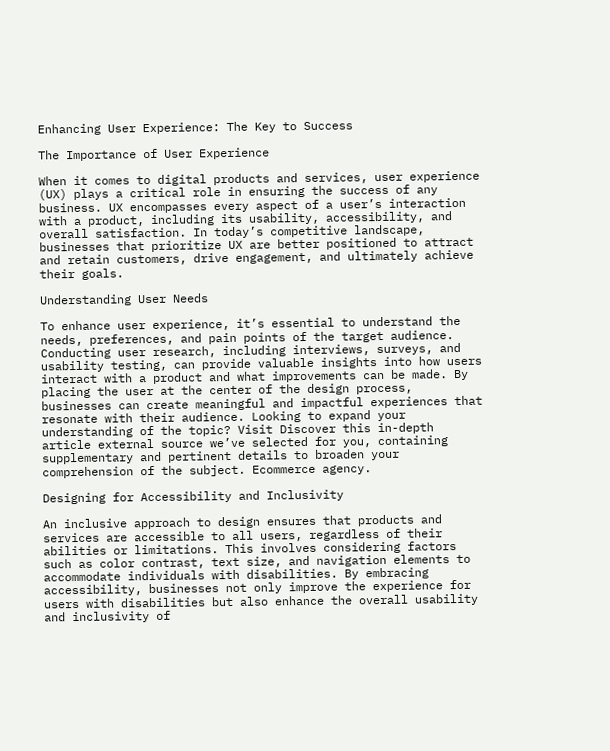Enhancing User Experience: The Key to Success

The Importance of User Experience

When it comes to digital products and services, user experience (UX) plays a critical role in ensuring the success of any business. UX encompasses every aspect of a user’s interaction with a product, including its usability, accessibility, and overall satisfaction. In today’s competitive landscape, businesses that prioritize UX are better positioned to attract and retain customers, drive engagement, and ultimately achieve their goals.

Understanding User Needs

To enhance user experience, it’s essential to understand the needs, preferences, and pain points of the target audience. Conducting user research, including interviews, surveys, and usability testing, can provide valuable insights into how users interact with a product and what improvements can be made. By placing the user at the center of the design process, businesses can create meaningful and impactful experiences that resonate with their audience. Looking to expand your understanding of the topic? Visit Discover this in-depth article external source we’ve selected for you, containing supplementary and pertinent details to broaden your comprehension of the subject. Ecommerce agency.

Designing for Accessibility and Inclusivity

An inclusive approach to design ensures that products and services are accessible to all users, regardless of their abilities or limitations. This involves considering factors such as color contrast, text size, and navigation elements to accommodate individuals with disabilities. By embracing accessibility, businesses not only improve the experience for users with disabilities but also enhance the overall usability and inclusivity of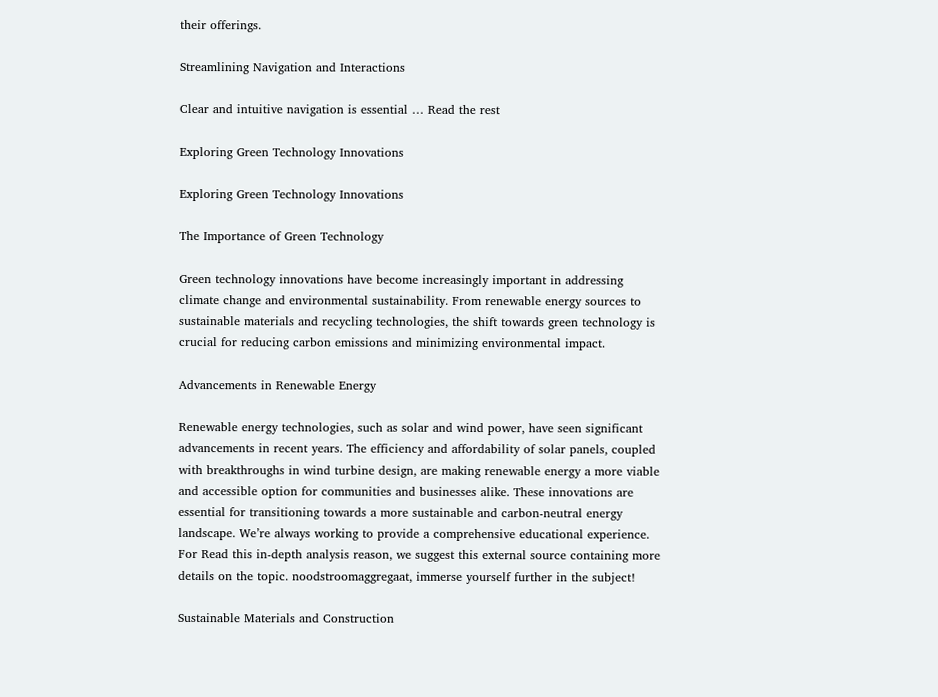their offerings.

Streamlining Navigation and Interactions

Clear and intuitive navigation is essential … Read the rest

Exploring Green Technology Innovations

Exploring Green Technology Innovations

The Importance of Green Technology

Green technology innovations have become increasingly important in addressing climate change and environmental sustainability. From renewable energy sources to sustainable materials and recycling technologies, the shift towards green technology is crucial for reducing carbon emissions and minimizing environmental impact.

Advancements in Renewable Energy

Renewable energy technologies, such as solar and wind power, have seen significant advancements in recent years. The efficiency and affordability of solar panels, coupled with breakthroughs in wind turbine design, are making renewable energy a more viable and accessible option for communities and businesses alike. These innovations are essential for transitioning towards a more sustainable and carbon-neutral energy landscape. We’re always working to provide a comprehensive educational experience. For Read this in-depth analysis reason, we suggest this external source containing more details on the topic. noodstroomaggregaat, immerse yourself further in the subject!

Sustainable Materials and Construction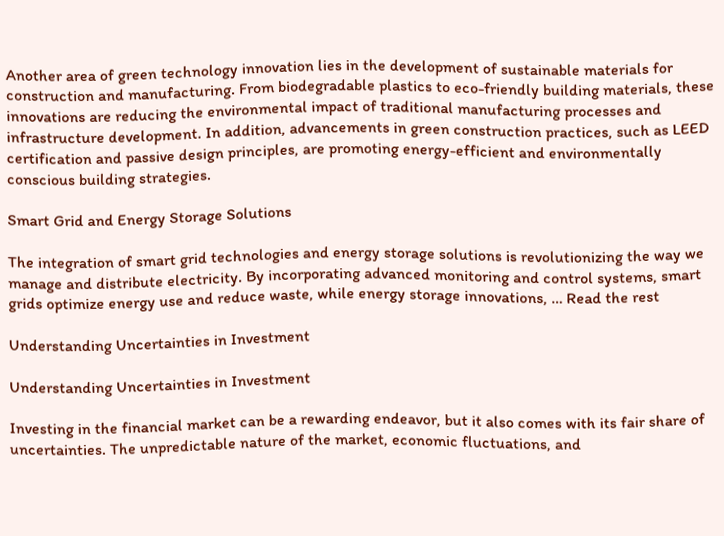Another area of green technology innovation lies in the development of sustainable materials for construction and manufacturing. From biodegradable plastics to eco-friendly building materials, these innovations are reducing the environmental impact of traditional manufacturing processes and infrastructure development. In addition, advancements in green construction practices, such as LEED certification and passive design principles, are promoting energy-efficient and environmentally conscious building strategies.

Smart Grid and Energy Storage Solutions

The integration of smart grid technologies and energy storage solutions is revolutionizing the way we manage and distribute electricity. By incorporating advanced monitoring and control systems, smart grids optimize energy use and reduce waste, while energy storage innovations, … Read the rest

Understanding Uncertainties in Investment

Understanding Uncertainties in Investment

Investing in the financial market can be a rewarding endeavor, but it also comes with its fair share of uncertainties. The unpredictable nature of the market, economic fluctuations, and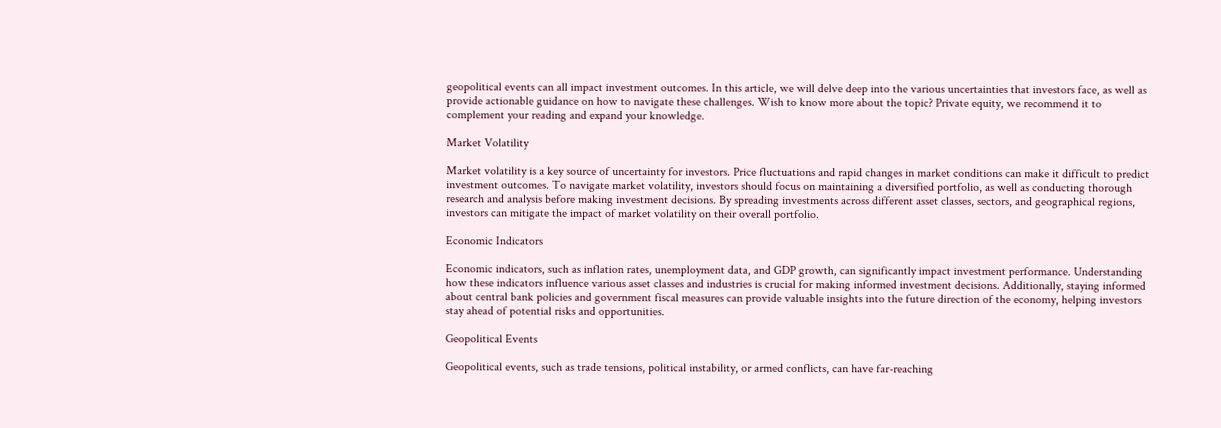geopolitical events can all impact investment outcomes. In this article, we will delve deep into the various uncertainties that investors face, as well as provide actionable guidance on how to navigate these challenges. Wish to know more about the topic? Private equity, we recommend it to complement your reading and expand your knowledge.

Market Volatility

Market volatility is a key source of uncertainty for investors. Price fluctuations and rapid changes in market conditions can make it difficult to predict investment outcomes. To navigate market volatility, investors should focus on maintaining a diversified portfolio, as well as conducting thorough research and analysis before making investment decisions. By spreading investments across different asset classes, sectors, and geographical regions, investors can mitigate the impact of market volatility on their overall portfolio.

Economic Indicators

Economic indicators, such as inflation rates, unemployment data, and GDP growth, can significantly impact investment performance. Understanding how these indicators influence various asset classes and industries is crucial for making informed investment decisions. Additionally, staying informed about central bank policies and government fiscal measures can provide valuable insights into the future direction of the economy, helping investors stay ahead of potential risks and opportunities.

Geopolitical Events

Geopolitical events, such as trade tensions, political instability, or armed conflicts, can have far-reaching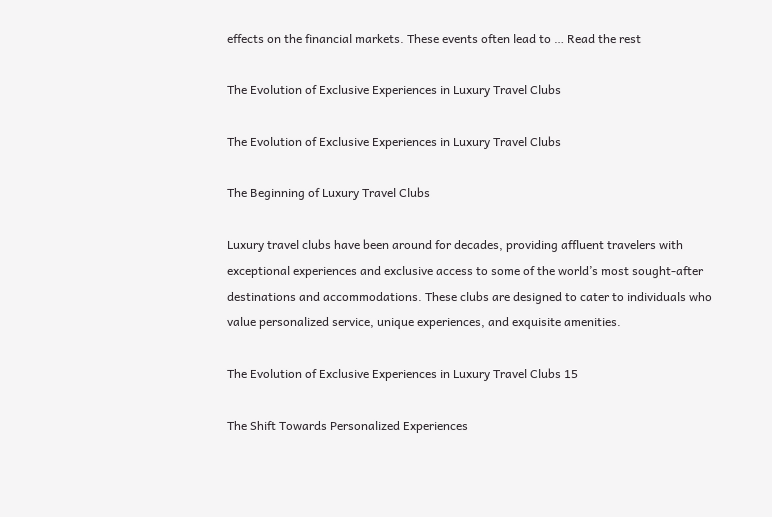effects on the financial markets. These events often lead to … Read the rest

The Evolution of Exclusive Experiences in Luxury Travel Clubs

The Evolution of Exclusive Experiences in Luxury Travel Clubs

The Beginning of Luxury Travel Clubs

Luxury travel clubs have been around for decades, providing affluent travelers with exceptional experiences and exclusive access to some of the world’s most sought-after destinations and accommodations. These clubs are designed to cater to individuals who value personalized service, unique experiences, and exquisite amenities.

The Evolution of Exclusive Experiences in Luxury Travel Clubs 15

The Shift Towards Personalized Experiences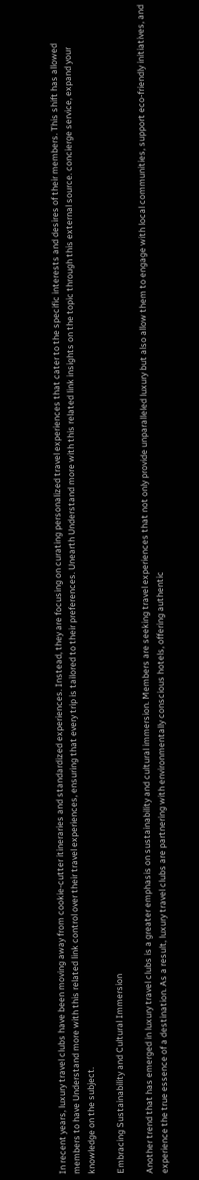In recent years, luxury travel clubs have been moving away from cookie-cutter itineraries and standardized experiences. Instead, they are focusing on curating personalized travel experiences that cater to the specific interests and desires of their members. This shift has allowed members to have Understand more with this related link control over their travel experiences, ensuring that every trip is tailored to their preferences. Unearth Understand more with this related link insights on the topic through this external source. concierge service, expand your knowledge on the subject.

Embracing Sustainability and Cultural Immersion

Another trend that has emerged in luxury travel clubs is a greater emphasis on sustainability and cultural immersion. Members are seeking travel experiences that not only provide unparalleled luxury but also allow them to engage with local communities, support eco-friendly initiatives, and experience the true essence of a destination. As a result, luxury travel clubs are partnering with environmentally conscious hotels, offering authentic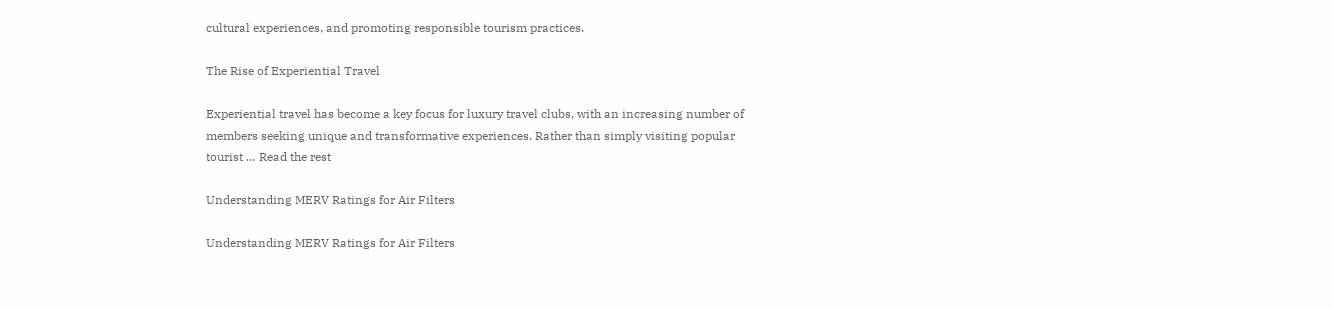cultural experiences, and promoting responsible tourism practices.

The Rise of Experiential Travel

Experiential travel has become a key focus for luxury travel clubs, with an increasing number of members seeking unique and transformative experiences. Rather than simply visiting popular tourist … Read the rest

Understanding MERV Ratings for Air Filters

Understanding MERV Ratings for Air Filters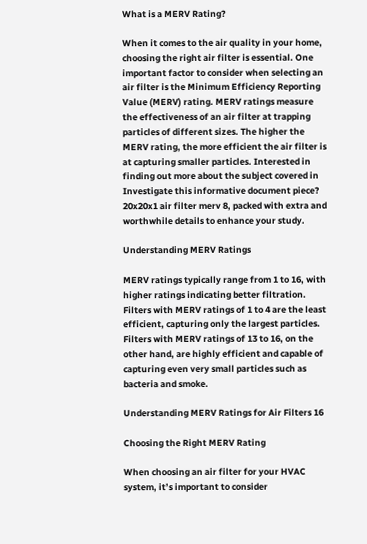What is a MERV Rating?

When it comes to the air quality in your home, choosing the right air filter is essential. One important factor to consider when selecting an air filter is the Minimum Efficiency Reporting Value (MERV) rating. MERV ratings measure the effectiveness of an air filter at trapping particles of different sizes. The higher the MERV rating, the more efficient the air filter is at capturing smaller particles. Interested in finding out more about the subject covered in Investigate this informative document piece? 20x20x1 air filter merv 8, packed with extra and worthwhile details to enhance your study.

Understanding MERV Ratings

MERV ratings typically range from 1 to 16, with higher ratings indicating better filtration. Filters with MERV ratings of 1 to 4 are the least efficient, capturing only the largest particles. Filters with MERV ratings of 13 to 16, on the other hand, are highly efficient and capable of capturing even very small particles such as bacteria and smoke.

Understanding MERV Ratings for Air Filters 16

Choosing the Right MERV Rating

When choosing an air filter for your HVAC system, it’s important to consider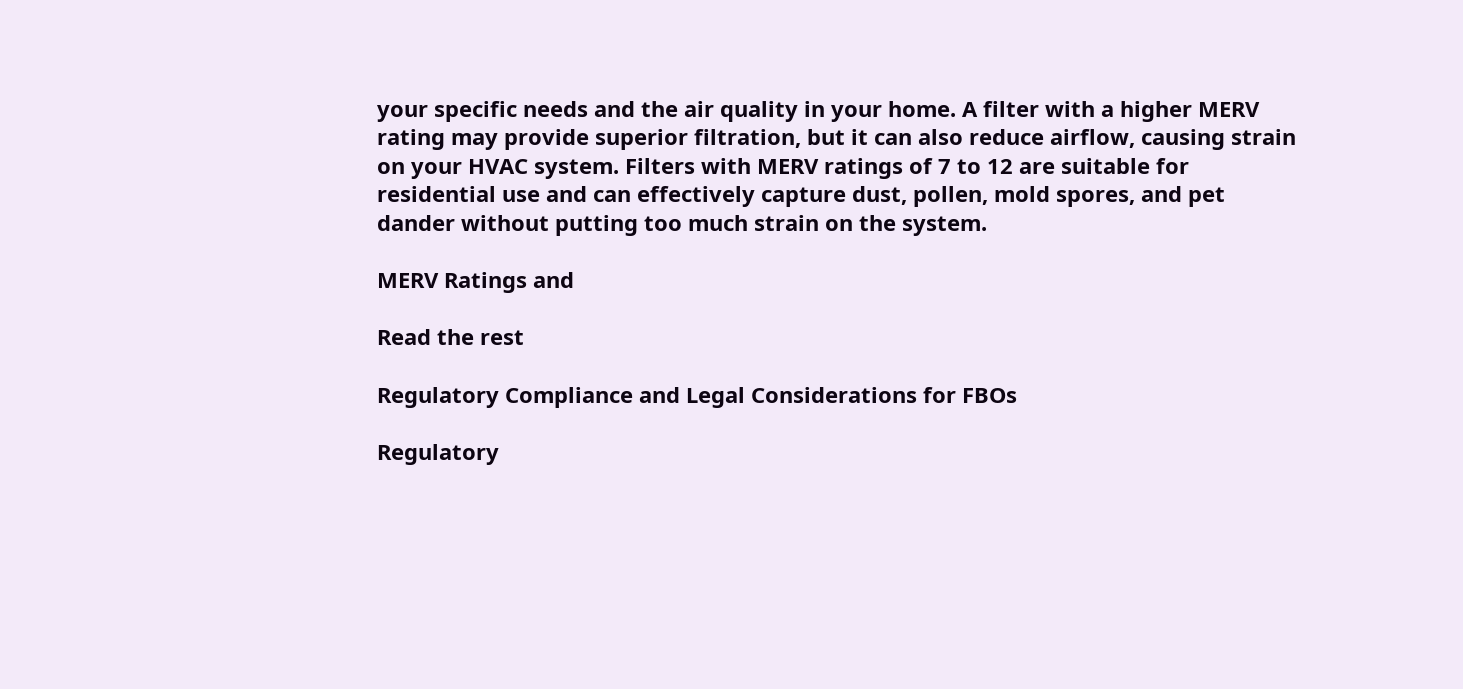your specific needs and the air quality in your home. A filter with a higher MERV rating may provide superior filtration, but it can also reduce airflow, causing strain on your HVAC system. Filters with MERV ratings of 7 to 12 are suitable for residential use and can effectively capture dust, pollen, mold spores, and pet dander without putting too much strain on the system.

MERV Ratings and

Read the rest

Regulatory Compliance and Legal Considerations for FBOs

Regulatory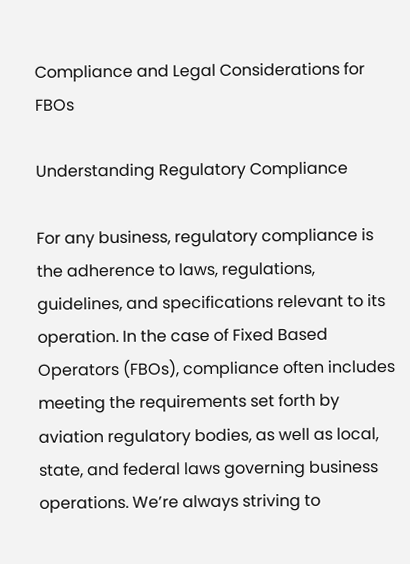Compliance and Legal Considerations for FBOs

Understanding Regulatory Compliance

For any business, regulatory compliance is the adherence to laws, regulations, guidelines, and specifications relevant to its operation. In the case of Fixed Based Operators (FBOs), compliance often includes meeting the requirements set forth by aviation regulatory bodies, as well as local, state, and federal laws governing business operations. We’re always striving to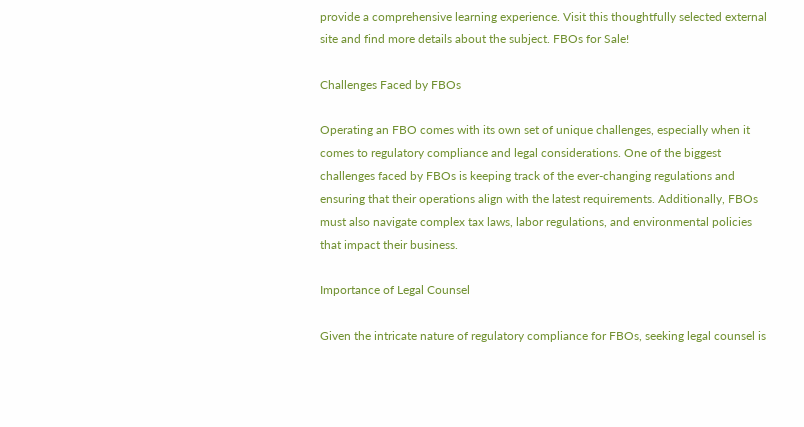provide a comprehensive learning experience. Visit this thoughtfully selected external site and find more details about the subject. FBOs for Sale!

Challenges Faced by FBOs

Operating an FBO comes with its own set of unique challenges, especially when it comes to regulatory compliance and legal considerations. One of the biggest challenges faced by FBOs is keeping track of the ever-changing regulations and ensuring that their operations align with the latest requirements. Additionally, FBOs must also navigate complex tax laws, labor regulations, and environmental policies that impact their business.

Importance of Legal Counsel

Given the intricate nature of regulatory compliance for FBOs, seeking legal counsel is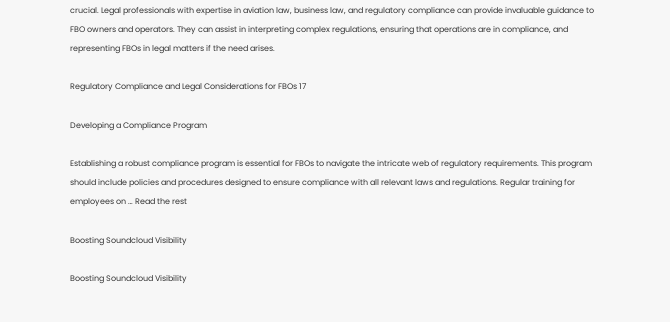crucial. Legal professionals with expertise in aviation law, business law, and regulatory compliance can provide invaluable guidance to FBO owners and operators. They can assist in interpreting complex regulations, ensuring that operations are in compliance, and representing FBOs in legal matters if the need arises.

Regulatory Compliance and Legal Considerations for FBOs 17

Developing a Compliance Program

Establishing a robust compliance program is essential for FBOs to navigate the intricate web of regulatory requirements. This program should include policies and procedures designed to ensure compliance with all relevant laws and regulations. Regular training for employees on … Read the rest

Boosting Soundcloud Visibility

Boosting Soundcloud Visibility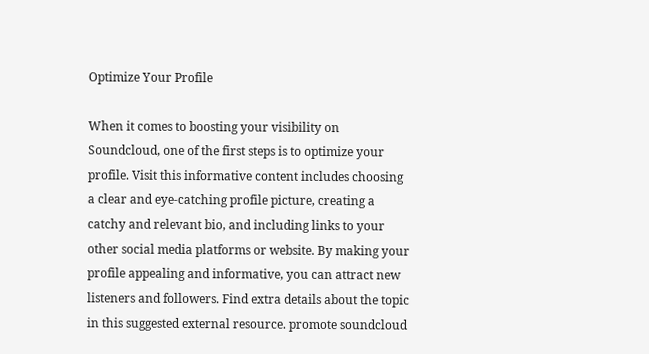Optimize Your Profile

When it comes to boosting your visibility on Soundcloud, one of the first steps is to optimize your profile. Visit this informative content includes choosing a clear and eye-catching profile picture, creating a catchy and relevant bio, and including links to your other social media platforms or website. By making your profile appealing and informative, you can attract new listeners and followers. Find extra details about the topic in this suggested external resource. promote soundcloud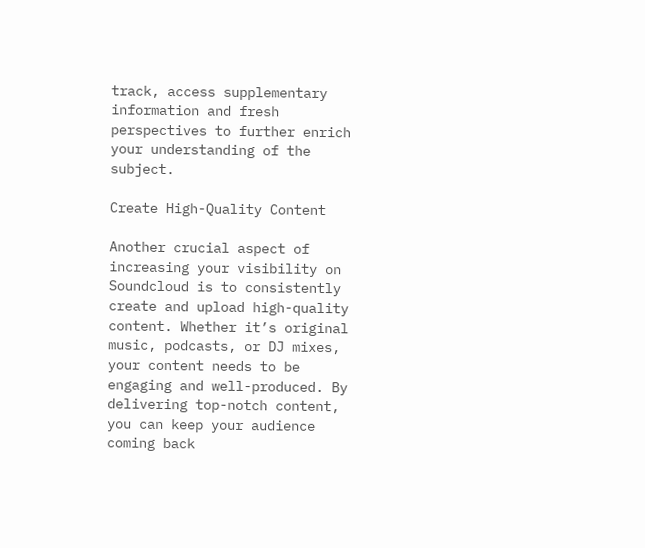track, access supplementary information and fresh perspectives to further enrich your understanding of the subject.

Create High-Quality Content

Another crucial aspect of increasing your visibility on Soundcloud is to consistently create and upload high-quality content. Whether it’s original music, podcasts, or DJ mixes, your content needs to be engaging and well-produced. By delivering top-notch content, you can keep your audience coming back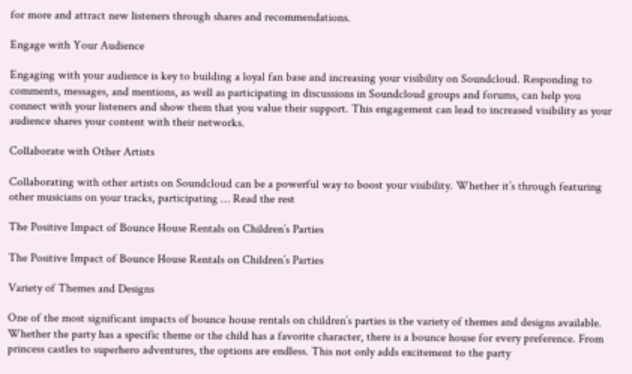for more and attract new listeners through shares and recommendations.

Engage with Your Audience

Engaging with your audience is key to building a loyal fan base and increasing your visibility on Soundcloud. Responding to comments, messages, and mentions, as well as participating in discussions in Soundcloud groups and forums, can help you connect with your listeners and show them that you value their support. This engagement can lead to increased visibility as your audience shares your content with their networks.

Collaborate with Other Artists

Collaborating with other artists on Soundcloud can be a powerful way to boost your visibility. Whether it’s through featuring other musicians on your tracks, participating … Read the rest

The Positive Impact of Bounce House Rentals on Children’s Parties

The Positive Impact of Bounce House Rentals on Children’s Parties

Variety of Themes and Designs

One of the most significant impacts of bounce house rentals on children’s parties is the variety of themes and designs available. Whether the party has a specific theme or the child has a favorite character, there is a bounce house for every preference. From princess castles to superhero adventures, the options are endless. This not only adds excitement to the party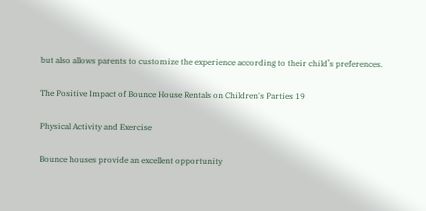but also allows parents to customize the experience according to their child’s preferences.

The Positive Impact of Bounce House Rentals on Children's Parties 19

Physical Activity and Exercise

Bounce houses provide an excellent opportunity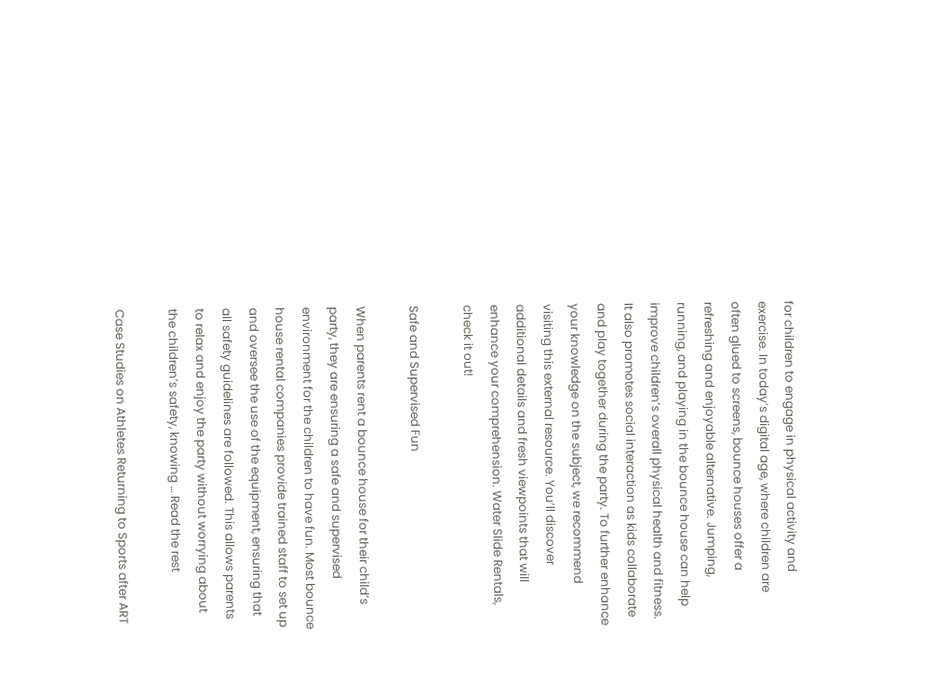for children to engage in physical activity and exercise. In today’s digital age, where children are often glued to screens, bounce houses offer a refreshing and enjoyable alternative. Jumping, running, and playing in the bounce house can help improve children’s overall physical health and fitness. It also promotes social interaction as kids collaborate and play together during the party. To further enhance your knowledge on the subject, we recommend visiting this external resource. You’ll discover additional details and fresh viewpoints that will enhance your comprehension. Water Slide Rentals, check it out!

Safe and Supervised Fun

When parents rent a bounce house for their child’s party, they are ensuring a safe and supervised environment for the children to have fun. Most bounce house rental companies provide trained staff to set up and oversee the use of the equipment, ensuring that all safety guidelines are followed. This allows parents to relax and enjoy the party without worrying about the children’s safety, knowing … Read the rest

Case Studies on Athletes Returning to Sports after ART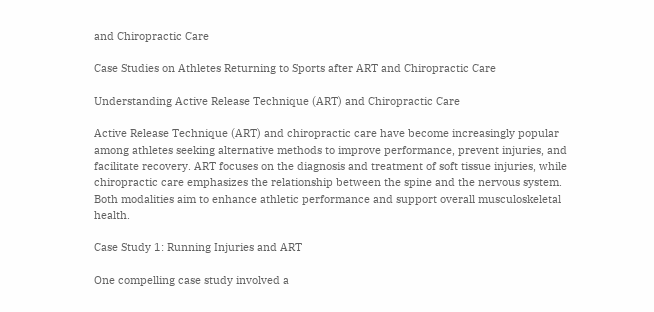and Chiropractic Care

Case Studies on Athletes Returning to Sports after ART and Chiropractic Care

Understanding Active Release Technique (ART) and Chiropractic Care

Active Release Technique (ART) and chiropractic care have become increasingly popular among athletes seeking alternative methods to improve performance, prevent injuries, and facilitate recovery. ART focuses on the diagnosis and treatment of soft tissue injuries, while chiropractic care emphasizes the relationship between the spine and the nervous system. Both modalities aim to enhance athletic performance and support overall musculoskeletal health.

Case Study 1: Running Injuries and ART

One compelling case study involved a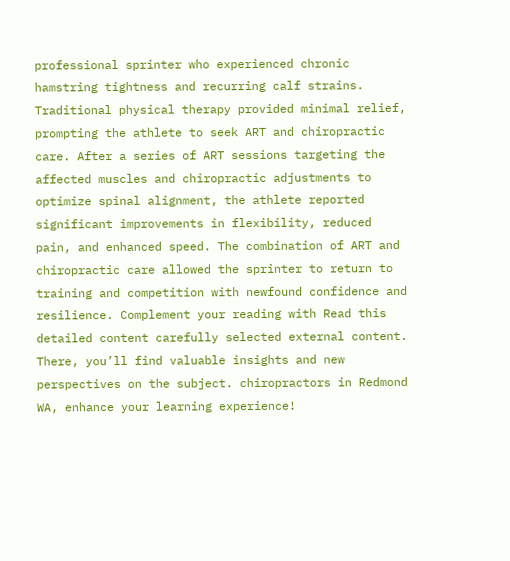professional sprinter who experienced chronic hamstring tightness and recurring calf strains. Traditional physical therapy provided minimal relief, prompting the athlete to seek ART and chiropractic care. After a series of ART sessions targeting the affected muscles and chiropractic adjustments to optimize spinal alignment, the athlete reported significant improvements in flexibility, reduced pain, and enhanced speed. The combination of ART and chiropractic care allowed the sprinter to return to training and competition with newfound confidence and resilience. Complement your reading with Read this detailed content carefully selected external content. There, you’ll find valuable insights and new perspectives on the subject. chiropractors in Redmond WA, enhance your learning experience!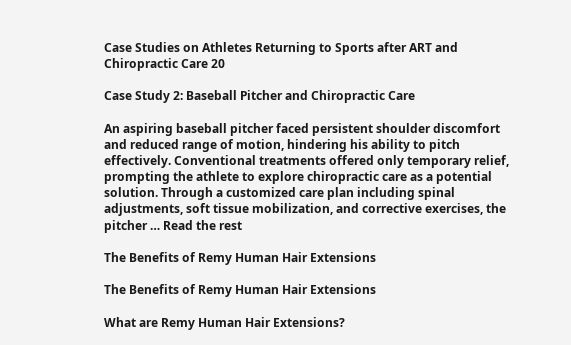Case Studies on Athletes Returning to Sports after ART and Chiropractic Care 20

Case Study 2: Baseball Pitcher and Chiropractic Care

An aspiring baseball pitcher faced persistent shoulder discomfort and reduced range of motion, hindering his ability to pitch effectively. Conventional treatments offered only temporary relief, prompting the athlete to explore chiropractic care as a potential solution. Through a customized care plan including spinal adjustments, soft tissue mobilization, and corrective exercises, the pitcher … Read the rest

The Benefits of Remy Human Hair Extensions

The Benefits of Remy Human Hair Extensions

What are Remy Human Hair Extensions?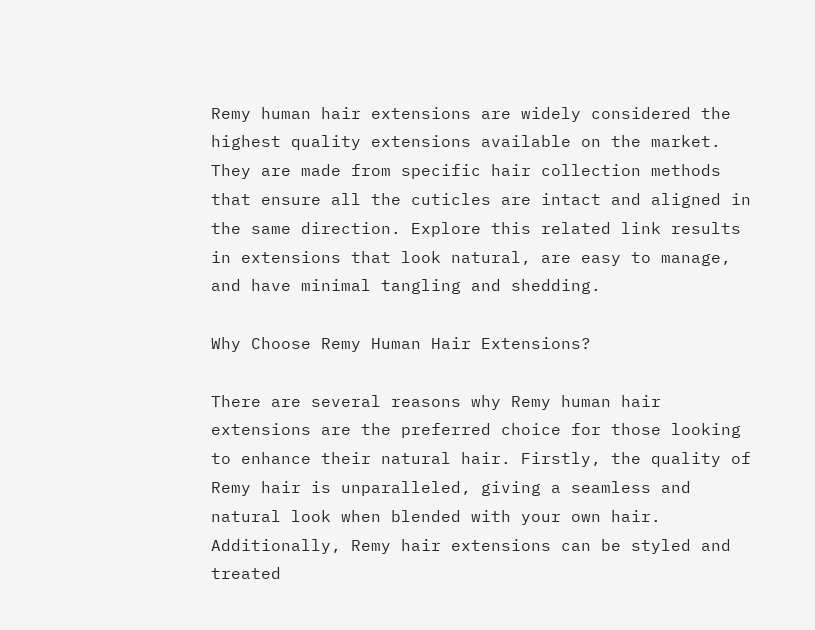Remy human hair extensions are widely considered the highest quality extensions available on the market. They are made from specific hair collection methods that ensure all the cuticles are intact and aligned in the same direction. Explore this related link results in extensions that look natural, are easy to manage, and have minimal tangling and shedding.

Why Choose Remy Human Hair Extensions?

There are several reasons why Remy human hair extensions are the preferred choice for those looking to enhance their natural hair. Firstly, the quality of Remy hair is unparalleled, giving a seamless and natural look when blended with your own hair. Additionally, Remy hair extensions can be styled and treated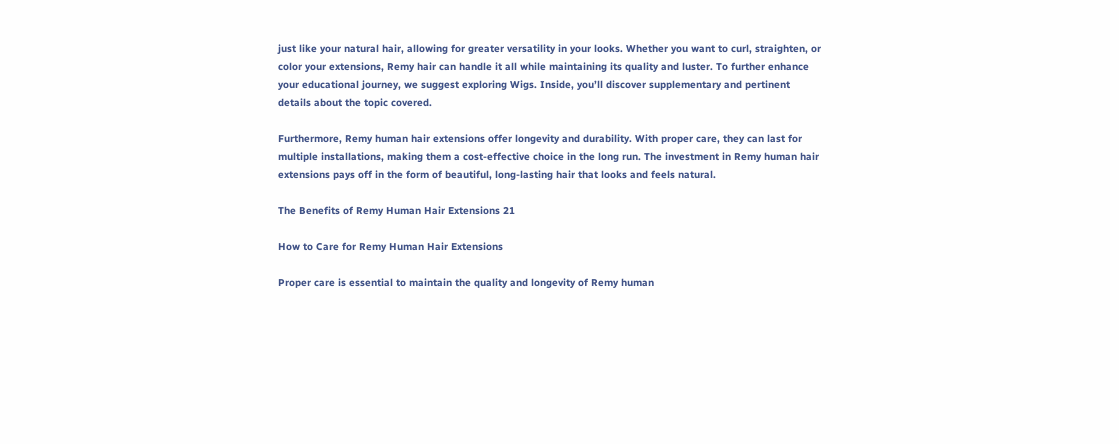just like your natural hair, allowing for greater versatility in your looks. Whether you want to curl, straighten, or color your extensions, Remy hair can handle it all while maintaining its quality and luster. To further enhance your educational journey, we suggest exploring Wigs. Inside, you’ll discover supplementary and pertinent details about the topic covered.

Furthermore, Remy human hair extensions offer longevity and durability. With proper care, they can last for multiple installations, making them a cost-effective choice in the long run. The investment in Remy human hair extensions pays off in the form of beautiful, long-lasting hair that looks and feels natural.

The Benefits of Remy Human Hair Extensions 21

How to Care for Remy Human Hair Extensions

Proper care is essential to maintain the quality and longevity of Remy human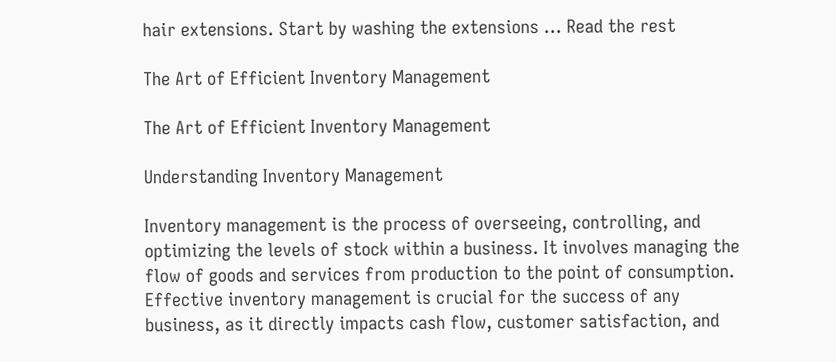hair extensions. Start by washing the extensions … Read the rest

The Art of Efficient Inventory Management

The Art of Efficient Inventory Management

Understanding Inventory Management

Inventory management is the process of overseeing, controlling, and optimizing the levels of stock within a business. It involves managing the flow of goods and services from production to the point of consumption. Effective inventory management is crucial for the success of any business, as it directly impacts cash flow, customer satisfaction, and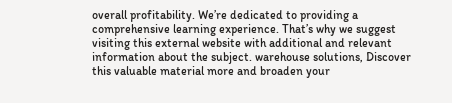overall profitability. We’re dedicated to providing a comprehensive learning experience. That’s why we suggest visiting this external website with additional and relevant information about the subject. warehouse solutions, Discover this valuable material more and broaden your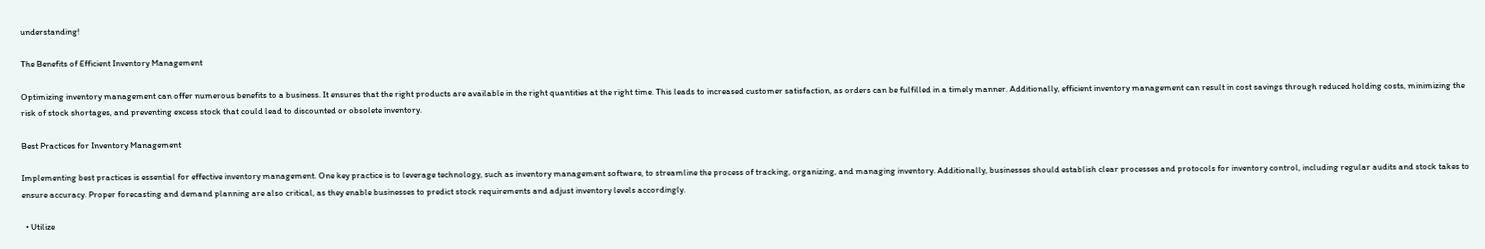understanding!

The Benefits of Efficient Inventory Management

Optimizing inventory management can offer numerous benefits to a business. It ensures that the right products are available in the right quantities at the right time. This leads to increased customer satisfaction, as orders can be fulfilled in a timely manner. Additionally, efficient inventory management can result in cost savings through reduced holding costs, minimizing the risk of stock shortages, and preventing excess stock that could lead to discounted or obsolete inventory.

Best Practices for Inventory Management

Implementing best practices is essential for effective inventory management. One key practice is to leverage technology, such as inventory management software, to streamline the process of tracking, organizing, and managing inventory. Additionally, businesses should establish clear processes and protocols for inventory control, including regular audits and stock takes to ensure accuracy. Proper forecasting and demand planning are also critical, as they enable businesses to predict stock requirements and adjust inventory levels accordingly.

  • Utilize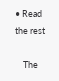• Read the rest

    The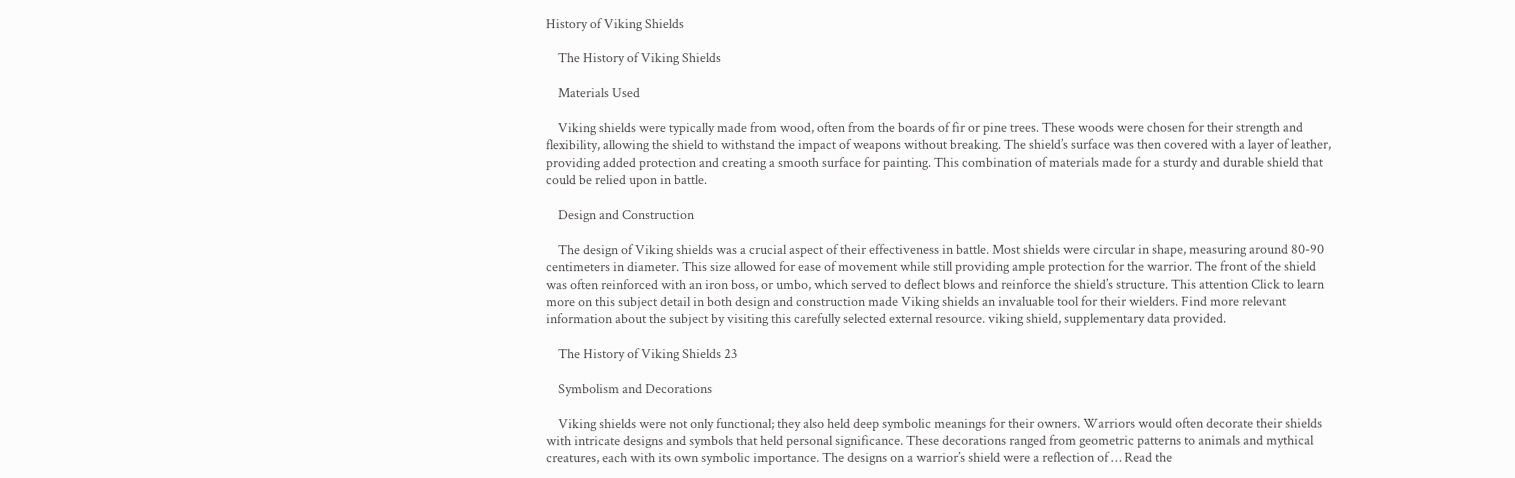History of Viking Shields

    The History of Viking Shields

    Materials Used

    Viking shields were typically made from wood, often from the boards of fir or pine trees. These woods were chosen for their strength and flexibility, allowing the shield to withstand the impact of weapons without breaking. The shield’s surface was then covered with a layer of leather, providing added protection and creating a smooth surface for painting. This combination of materials made for a sturdy and durable shield that could be relied upon in battle.

    Design and Construction

    The design of Viking shields was a crucial aspect of their effectiveness in battle. Most shields were circular in shape, measuring around 80-90 centimeters in diameter. This size allowed for ease of movement while still providing ample protection for the warrior. The front of the shield was often reinforced with an iron boss, or umbo, which served to deflect blows and reinforce the shield’s structure. This attention Click to learn more on this subject detail in both design and construction made Viking shields an invaluable tool for their wielders. Find more relevant information about the subject by visiting this carefully selected external resource. viking shield, supplementary data provided.

    The History of Viking Shields 23

    Symbolism and Decorations

    Viking shields were not only functional; they also held deep symbolic meanings for their owners. Warriors would often decorate their shields with intricate designs and symbols that held personal significance. These decorations ranged from geometric patterns to animals and mythical creatures, each with its own symbolic importance. The designs on a warrior’s shield were a reflection of … Read the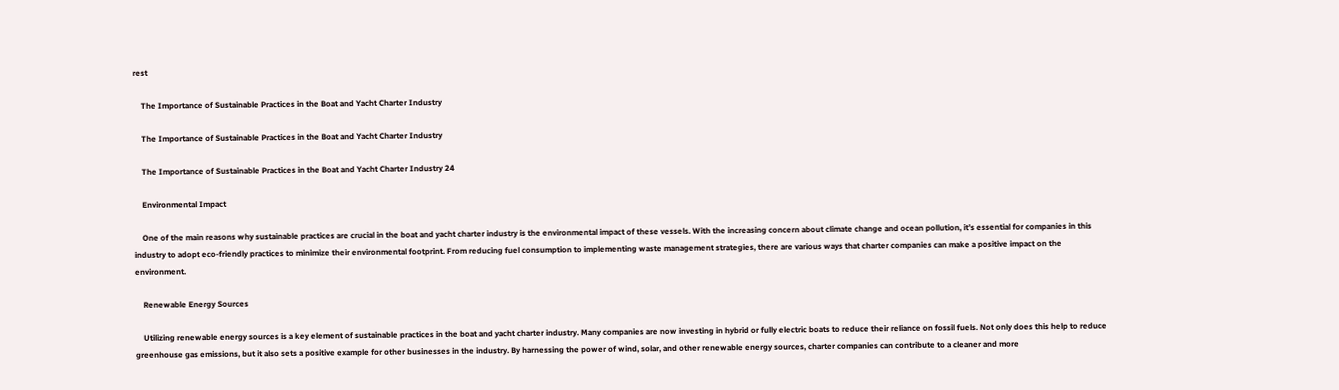rest

    The Importance of Sustainable Practices in the Boat and Yacht Charter Industry

    The Importance of Sustainable Practices in the Boat and Yacht Charter Industry

    The Importance of Sustainable Practices in the Boat and Yacht Charter Industry 24

    Environmental Impact

    One of the main reasons why sustainable practices are crucial in the boat and yacht charter industry is the environmental impact of these vessels. With the increasing concern about climate change and ocean pollution, it’s essential for companies in this industry to adopt eco-friendly practices to minimize their environmental footprint. From reducing fuel consumption to implementing waste management strategies, there are various ways that charter companies can make a positive impact on the environment.

    Renewable Energy Sources

    Utilizing renewable energy sources is a key element of sustainable practices in the boat and yacht charter industry. Many companies are now investing in hybrid or fully electric boats to reduce their reliance on fossil fuels. Not only does this help to reduce greenhouse gas emissions, but it also sets a positive example for other businesses in the industry. By harnessing the power of wind, solar, and other renewable energy sources, charter companies can contribute to a cleaner and more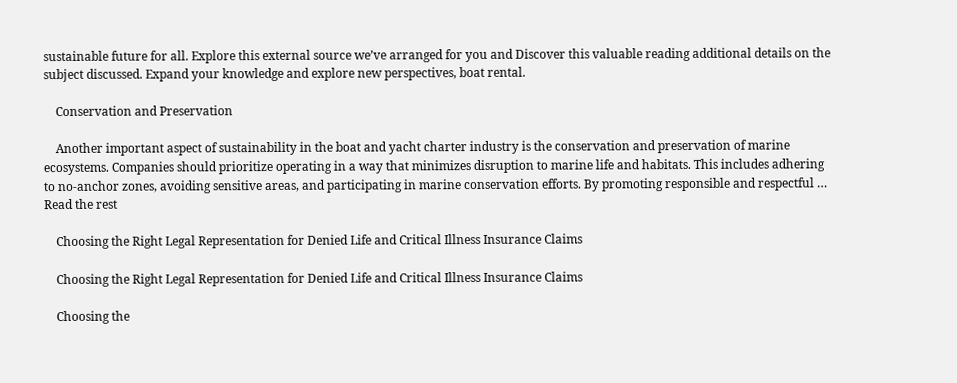sustainable future for all. Explore this external source we’ve arranged for you and Discover this valuable reading additional details on the subject discussed. Expand your knowledge and explore new perspectives, boat rental.

    Conservation and Preservation

    Another important aspect of sustainability in the boat and yacht charter industry is the conservation and preservation of marine ecosystems. Companies should prioritize operating in a way that minimizes disruption to marine life and habitats. This includes adhering to no-anchor zones, avoiding sensitive areas, and participating in marine conservation efforts. By promoting responsible and respectful … Read the rest

    Choosing the Right Legal Representation for Denied Life and Critical Illness Insurance Claims

    Choosing the Right Legal Representation for Denied Life and Critical Illness Insurance Claims

    Choosing the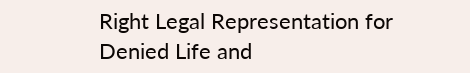Right Legal Representation for Denied Life and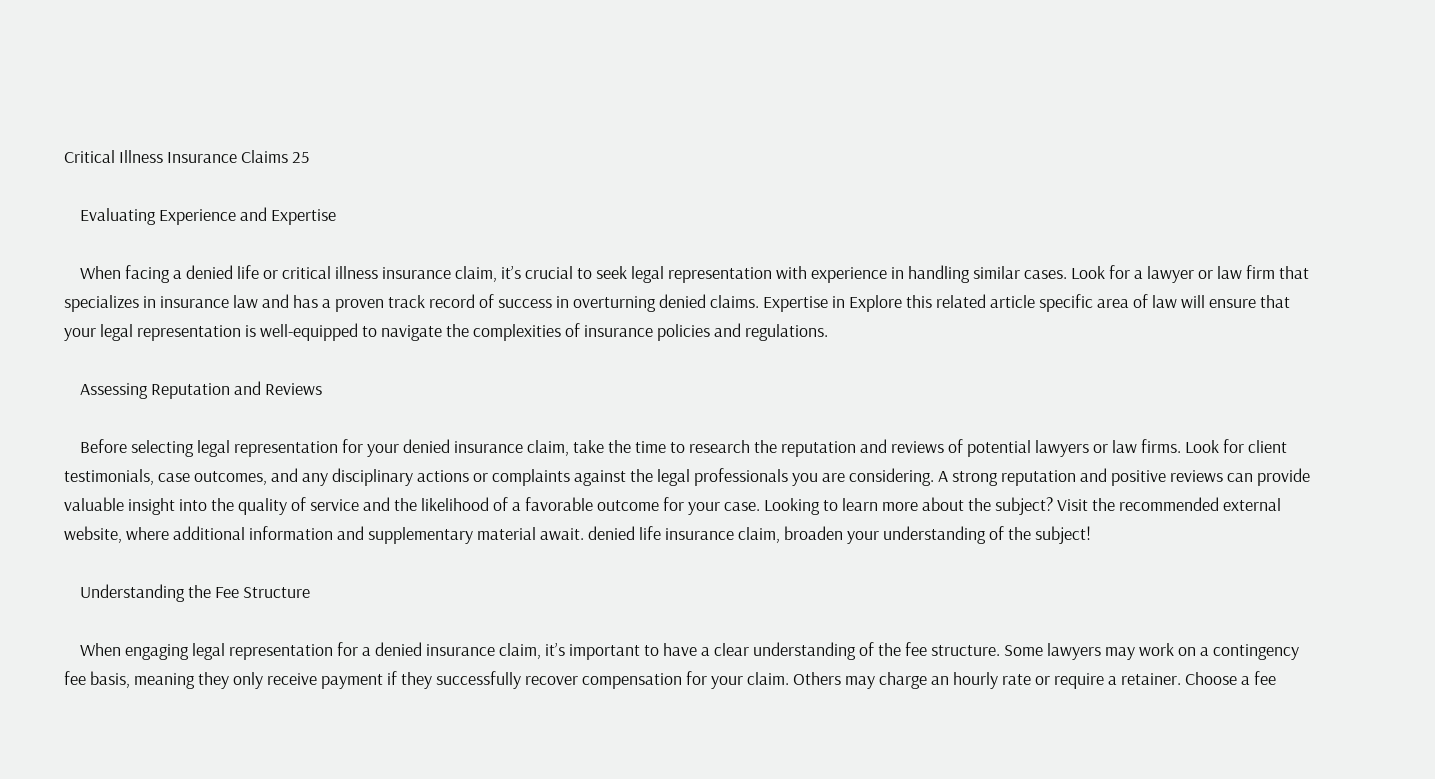Critical Illness Insurance Claims 25

    Evaluating Experience and Expertise

    When facing a denied life or critical illness insurance claim, it’s crucial to seek legal representation with experience in handling similar cases. Look for a lawyer or law firm that specializes in insurance law and has a proven track record of success in overturning denied claims. Expertise in Explore this related article specific area of law will ensure that your legal representation is well-equipped to navigate the complexities of insurance policies and regulations.

    Assessing Reputation and Reviews

    Before selecting legal representation for your denied insurance claim, take the time to research the reputation and reviews of potential lawyers or law firms. Look for client testimonials, case outcomes, and any disciplinary actions or complaints against the legal professionals you are considering. A strong reputation and positive reviews can provide valuable insight into the quality of service and the likelihood of a favorable outcome for your case. Looking to learn more about the subject? Visit the recommended external website, where additional information and supplementary material await. denied life insurance claim, broaden your understanding of the subject!

    Understanding the Fee Structure

    When engaging legal representation for a denied insurance claim, it’s important to have a clear understanding of the fee structure. Some lawyers may work on a contingency fee basis, meaning they only receive payment if they successfully recover compensation for your claim. Others may charge an hourly rate or require a retainer. Choose a fee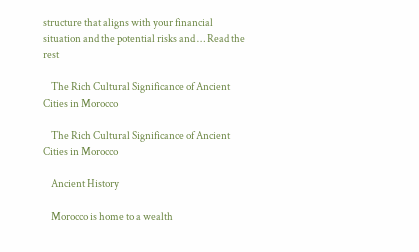structure that aligns with your financial situation and the potential risks and … Read the rest

    The Rich Cultural Significance of Ancient Cities in Morocco

    The Rich Cultural Significance of Ancient Cities in Morocco

    Ancient History

    Morocco is home to a wealth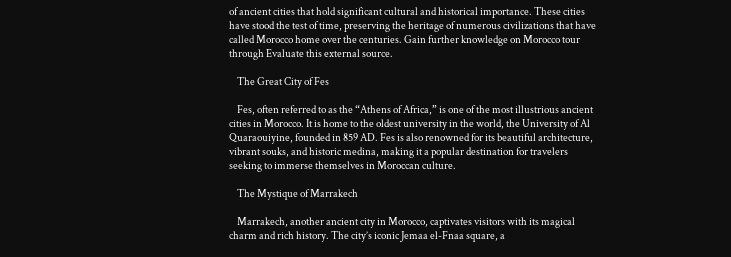of ancient cities that hold significant cultural and historical importance. These cities have stood the test of time, preserving the heritage of numerous civilizations that have called Morocco home over the centuries. Gain further knowledge on Morocco tour through Evaluate this external source.

    The Great City of Fes

    Fes, often referred to as the “Athens of Africa,” is one of the most illustrious ancient cities in Morocco. It is home to the oldest university in the world, the University of Al Quaraouiyine, founded in 859 AD. Fes is also renowned for its beautiful architecture, vibrant souks, and historic medina, making it a popular destination for travelers seeking to immerse themselves in Moroccan culture.

    The Mystique of Marrakech

    Marrakech, another ancient city in Morocco, captivates visitors with its magical charm and rich history. The city’s iconic Jemaa el-Fnaa square, a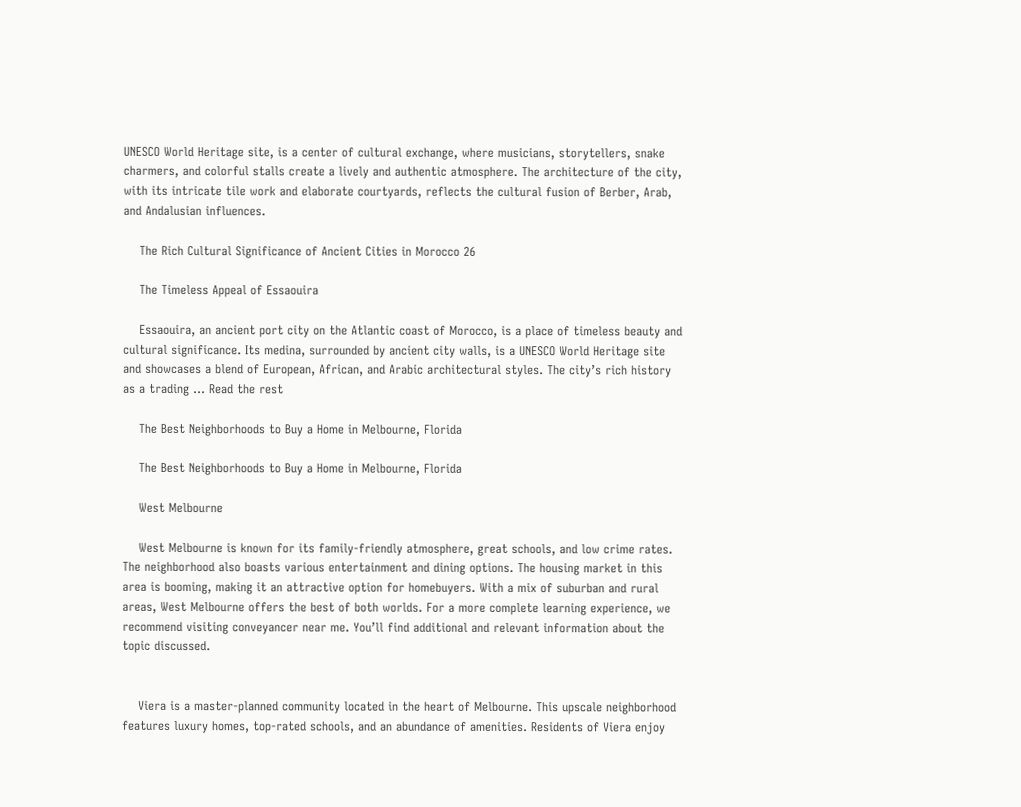UNESCO World Heritage site, is a center of cultural exchange, where musicians, storytellers, snake charmers, and colorful stalls create a lively and authentic atmosphere. The architecture of the city, with its intricate tile work and elaborate courtyards, reflects the cultural fusion of Berber, Arab, and Andalusian influences.

    The Rich Cultural Significance of Ancient Cities in Morocco 26

    The Timeless Appeal of Essaouira

    Essaouira, an ancient port city on the Atlantic coast of Morocco, is a place of timeless beauty and cultural significance. Its medina, surrounded by ancient city walls, is a UNESCO World Heritage site and showcases a blend of European, African, and Arabic architectural styles. The city’s rich history as a trading … Read the rest

    The Best Neighborhoods to Buy a Home in Melbourne, Florida

    The Best Neighborhoods to Buy a Home in Melbourne, Florida

    West Melbourne

    West Melbourne is known for its family-friendly atmosphere, great schools, and low crime rates. The neighborhood also boasts various entertainment and dining options. The housing market in this area is booming, making it an attractive option for homebuyers. With a mix of suburban and rural areas, West Melbourne offers the best of both worlds. For a more complete learning experience, we recommend visiting conveyancer near me. You’ll find additional and relevant information about the topic discussed.


    Viera is a master-planned community located in the heart of Melbourne. This upscale neighborhood features luxury homes, top-rated schools, and an abundance of amenities. Residents of Viera enjoy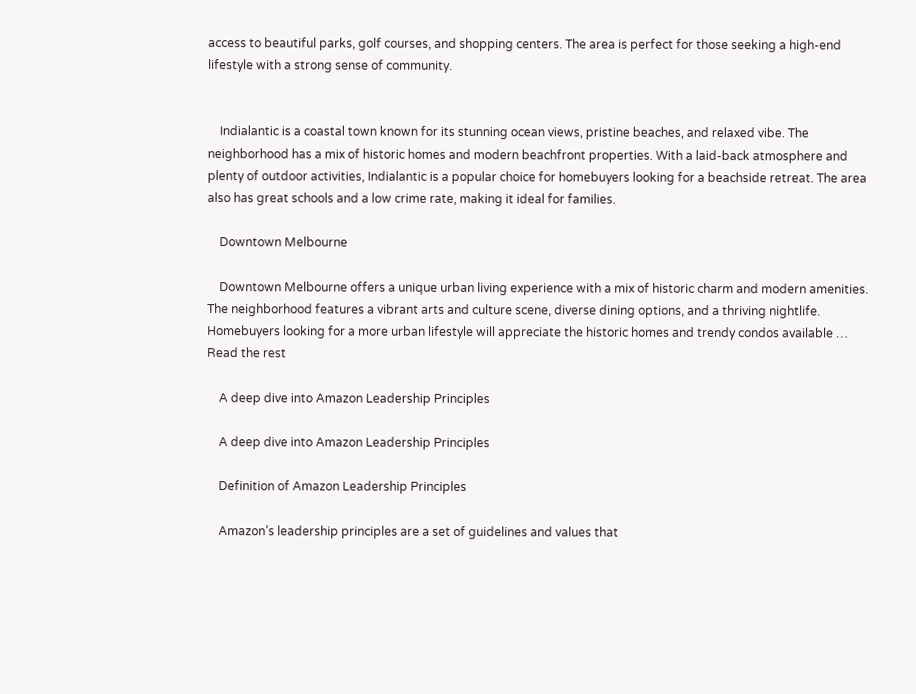access to beautiful parks, golf courses, and shopping centers. The area is perfect for those seeking a high-end lifestyle with a strong sense of community.


    Indialantic is a coastal town known for its stunning ocean views, pristine beaches, and relaxed vibe. The neighborhood has a mix of historic homes and modern beachfront properties. With a laid-back atmosphere and plenty of outdoor activities, Indialantic is a popular choice for homebuyers looking for a beachside retreat. The area also has great schools and a low crime rate, making it ideal for families.

    Downtown Melbourne

    Downtown Melbourne offers a unique urban living experience with a mix of historic charm and modern amenities. The neighborhood features a vibrant arts and culture scene, diverse dining options, and a thriving nightlife. Homebuyers looking for a more urban lifestyle will appreciate the historic homes and trendy condos available … Read the rest

    A deep dive into Amazon Leadership Principles

    A deep dive into Amazon Leadership Principles

    Definition of Amazon Leadership Principles

    Amazon’s leadership principles are a set of guidelines and values that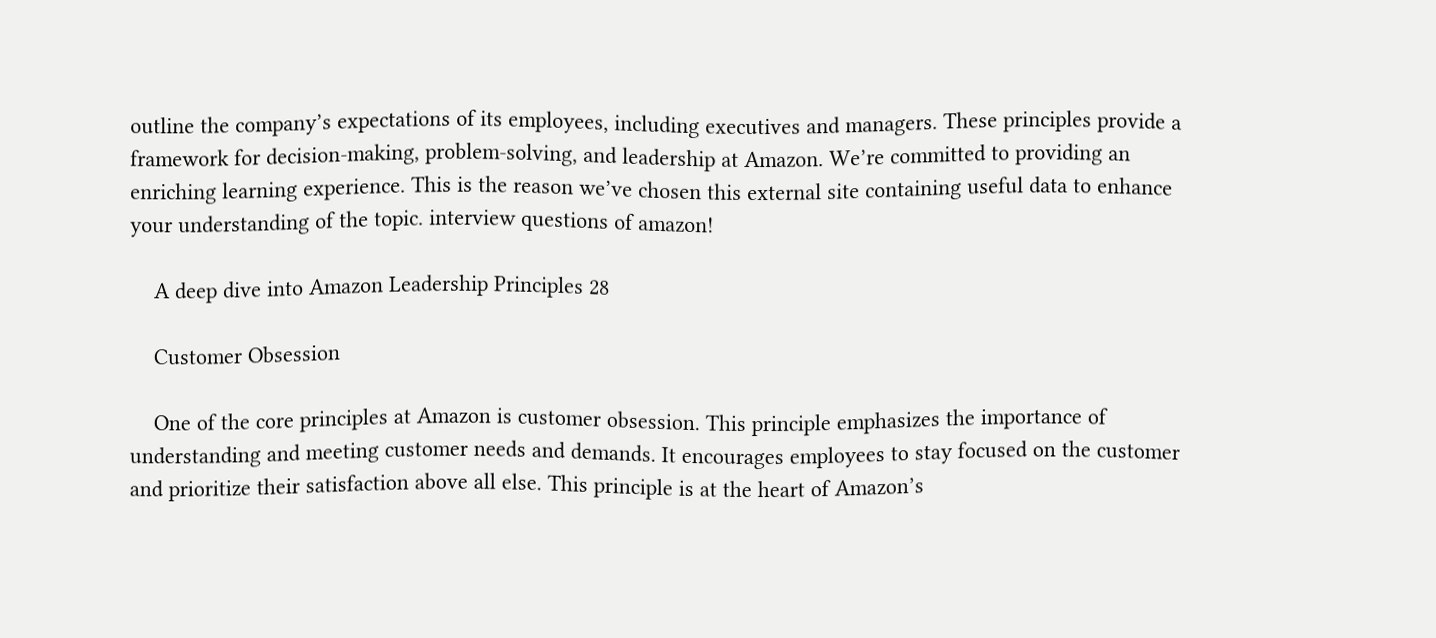outline the company’s expectations of its employees, including executives and managers. These principles provide a framework for decision-making, problem-solving, and leadership at Amazon. We’re committed to providing an enriching learning experience. This is the reason we’ve chosen this external site containing useful data to enhance your understanding of the topic. interview questions of amazon!

    A deep dive into Amazon Leadership Principles 28

    Customer Obsession

    One of the core principles at Amazon is customer obsession. This principle emphasizes the importance of understanding and meeting customer needs and demands. It encourages employees to stay focused on the customer and prioritize their satisfaction above all else. This principle is at the heart of Amazon’s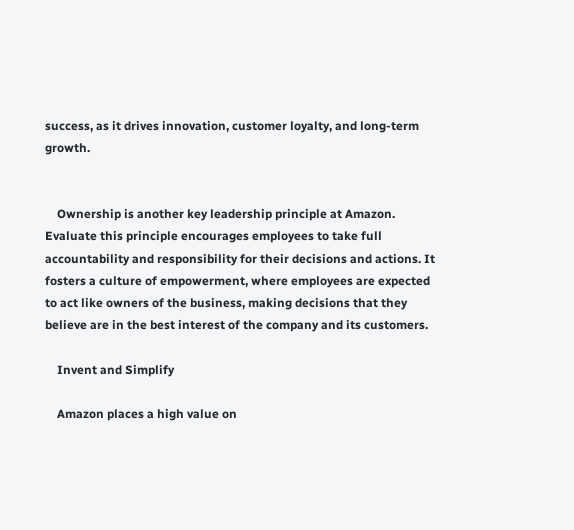success, as it drives innovation, customer loyalty, and long-term growth.


    Ownership is another key leadership principle at Amazon. Evaluate this principle encourages employees to take full accountability and responsibility for their decisions and actions. It fosters a culture of empowerment, where employees are expected to act like owners of the business, making decisions that they believe are in the best interest of the company and its customers.

    Invent and Simplify

    Amazon places a high value on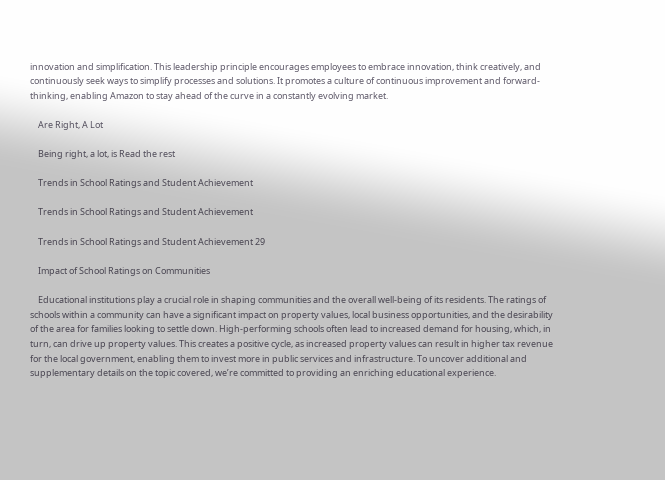innovation and simplification. This leadership principle encourages employees to embrace innovation, think creatively, and continuously seek ways to simplify processes and solutions. It promotes a culture of continuous improvement and forward-thinking, enabling Amazon to stay ahead of the curve in a constantly evolving market.

    Are Right, A Lot

    Being right, a lot, is Read the rest

    Trends in School Ratings and Student Achievement

    Trends in School Ratings and Student Achievement

    Trends in School Ratings and Student Achievement 29

    Impact of School Ratings on Communities

    Educational institutions play a crucial role in shaping communities and the overall well-being of its residents. The ratings of schools within a community can have a significant impact on property values, local business opportunities, and the desirability of the area for families looking to settle down. High-performing schools often lead to increased demand for housing, which, in turn, can drive up property values. This creates a positive cycle, as increased property values can result in higher tax revenue for the local government, enabling them to invest more in public services and infrastructure. To uncover additional and supplementary details on the topic covered, we’re committed to providing an enriching educational experience.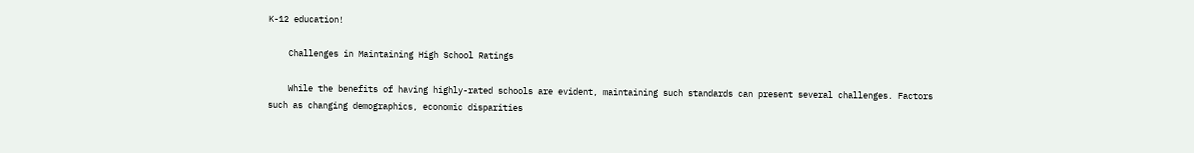K-12 education!

    Challenges in Maintaining High School Ratings

    While the benefits of having highly-rated schools are evident, maintaining such standards can present several challenges. Factors such as changing demographics, economic disparities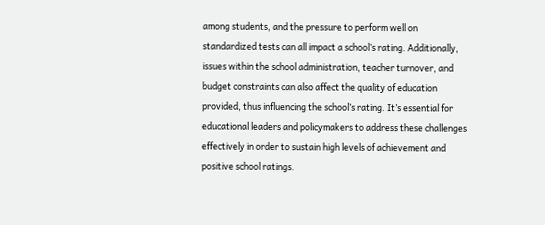among students, and the pressure to perform well on standardized tests can all impact a school’s rating. Additionally, issues within the school administration, teacher turnover, and budget constraints can also affect the quality of education provided, thus influencing the school’s rating. It’s essential for educational leaders and policymakers to address these challenges effectively in order to sustain high levels of achievement and positive school ratings.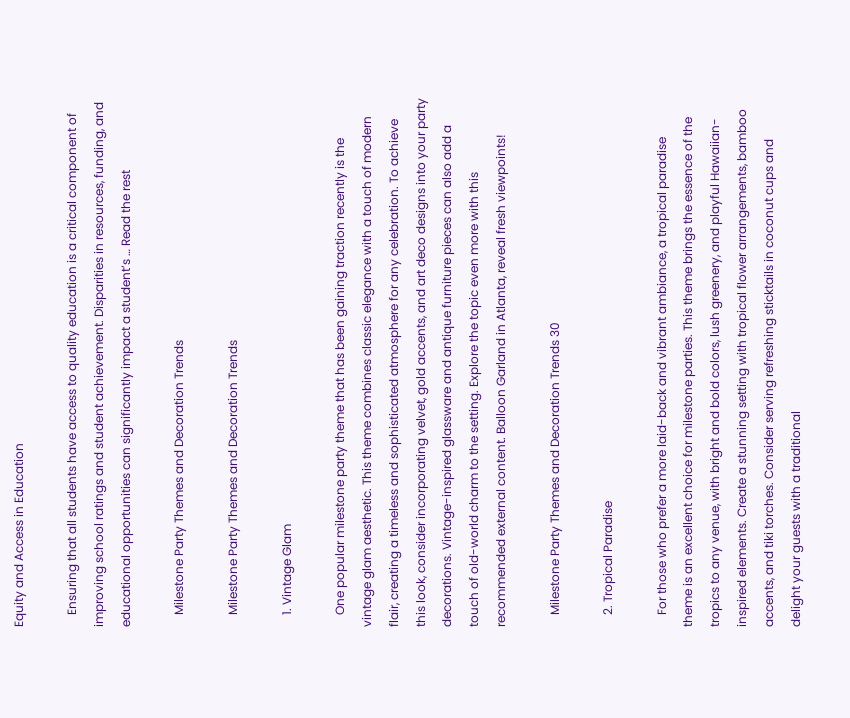Equity and Access in Education

    Ensuring that all students have access to quality education is a critical component of improving school ratings and student achievement. Disparities in resources, funding, and educational opportunities can significantly impact a student’s … Read the rest

    Milestone Party Themes and Decoration Trends

    Milestone Party Themes and Decoration Trends

    1. Vintage Glam

    One popular milestone party theme that has been gaining traction recently is the vintage glam aesthetic. This theme combines classic elegance with a touch of modern flair, creating a timeless and sophisticated atmosphere for any celebration. To achieve this look, consider incorporating velvet, gold accents, and art deco designs into your party decorations. Vintage-inspired glassware and antique furniture pieces can also add a touch of old-world charm to the setting. Explore the topic even more with this recommended external content. Balloon Garland in Atlanta, reveal fresh viewpoints!

    Milestone Party Themes and Decoration Trends 30

    2. Tropical Paradise

    For those who prefer a more laid-back and vibrant ambiance, a tropical paradise theme is an excellent choice for milestone parties. This theme brings the essence of the tropics to any venue, with bright and bold colors, lush greenery, and playful Hawaiian-inspired elements. Create a stunning setting with tropical flower arrangements, bamboo accents, and tiki torches. Consider serving refreshing sticktails in coconut cups and delight your guests with a traditional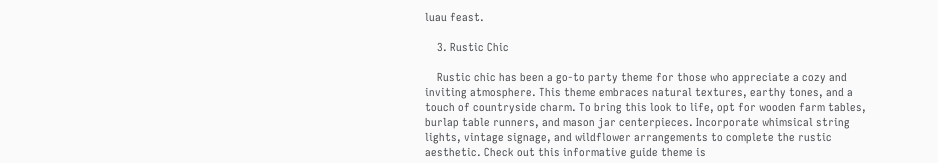luau feast.

    3. Rustic Chic

    Rustic chic has been a go-to party theme for those who appreciate a cozy and inviting atmosphere. This theme embraces natural textures, earthy tones, and a touch of countryside charm. To bring this look to life, opt for wooden farm tables, burlap table runners, and mason jar centerpieces. Incorporate whimsical string lights, vintage signage, and wildflower arrangements to complete the rustic aesthetic. Check out this informative guide theme is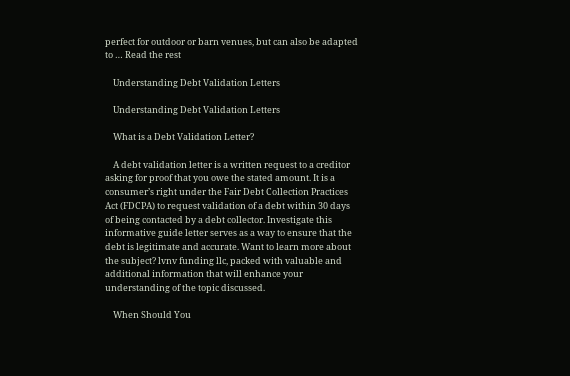perfect for outdoor or barn venues, but can also be adapted to … Read the rest

    Understanding Debt Validation Letters

    Understanding Debt Validation Letters

    What is a Debt Validation Letter?

    A debt validation letter is a written request to a creditor asking for proof that you owe the stated amount. It is a consumer’s right under the Fair Debt Collection Practices Act (FDCPA) to request validation of a debt within 30 days of being contacted by a debt collector. Investigate this informative guide letter serves as a way to ensure that the debt is legitimate and accurate. Want to learn more about the subject? lvnv funding llc, packed with valuable and additional information that will enhance your understanding of the topic discussed.

    When Should You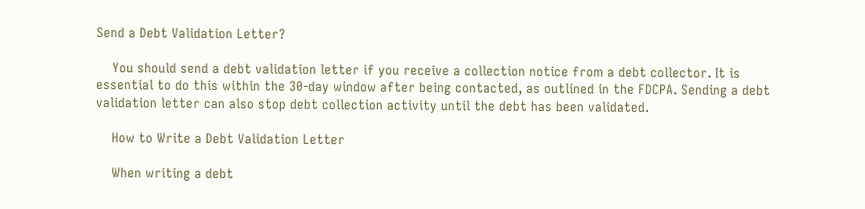Send a Debt Validation Letter?

    You should send a debt validation letter if you receive a collection notice from a debt collector. It is essential to do this within the 30-day window after being contacted, as outlined in the FDCPA. Sending a debt validation letter can also stop debt collection activity until the debt has been validated.

    How to Write a Debt Validation Letter

    When writing a debt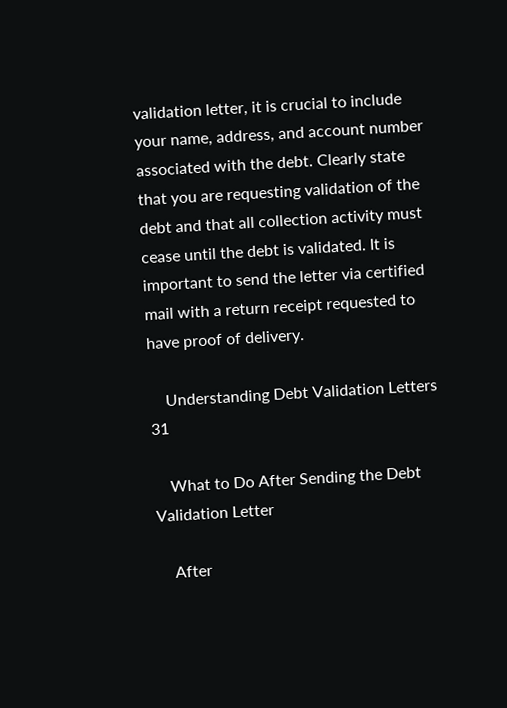validation letter, it is crucial to include your name, address, and account number associated with the debt. Clearly state that you are requesting validation of the debt and that all collection activity must cease until the debt is validated. It is important to send the letter via certified mail with a return receipt requested to have proof of delivery.

    Understanding Debt Validation Letters 31

    What to Do After Sending the Debt Validation Letter

    After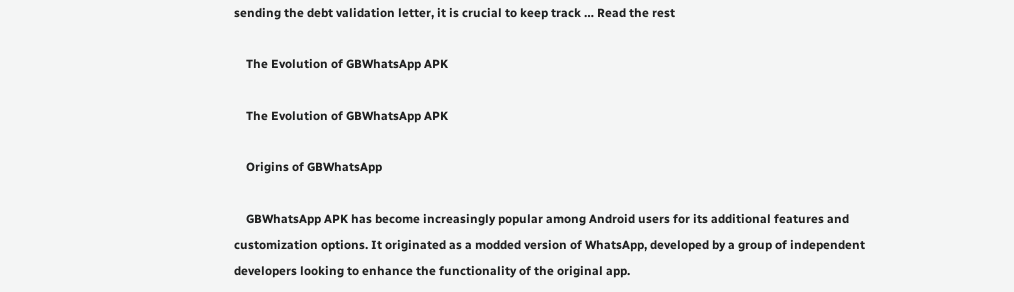sending the debt validation letter, it is crucial to keep track … Read the rest

    The Evolution of GBWhatsApp APK

    The Evolution of GBWhatsApp APK

    Origins of GBWhatsApp

    GBWhatsApp APK has become increasingly popular among Android users for its additional features and customization options. It originated as a modded version of WhatsApp, developed by a group of independent developers looking to enhance the functionality of the original app.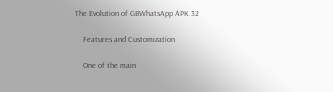The Evolution of GBWhatsApp APK 32

    Features and Customization

    One of the main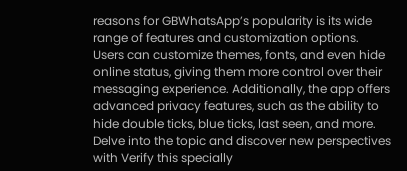reasons for GBWhatsApp’s popularity is its wide range of features and customization options. Users can customize themes, fonts, and even hide online status, giving them more control over their messaging experience. Additionally, the app offers advanced privacy features, such as the ability to hide double ticks, blue ticks, last seen, and more. Delve into the topic and discover new perspectives with Verify this specially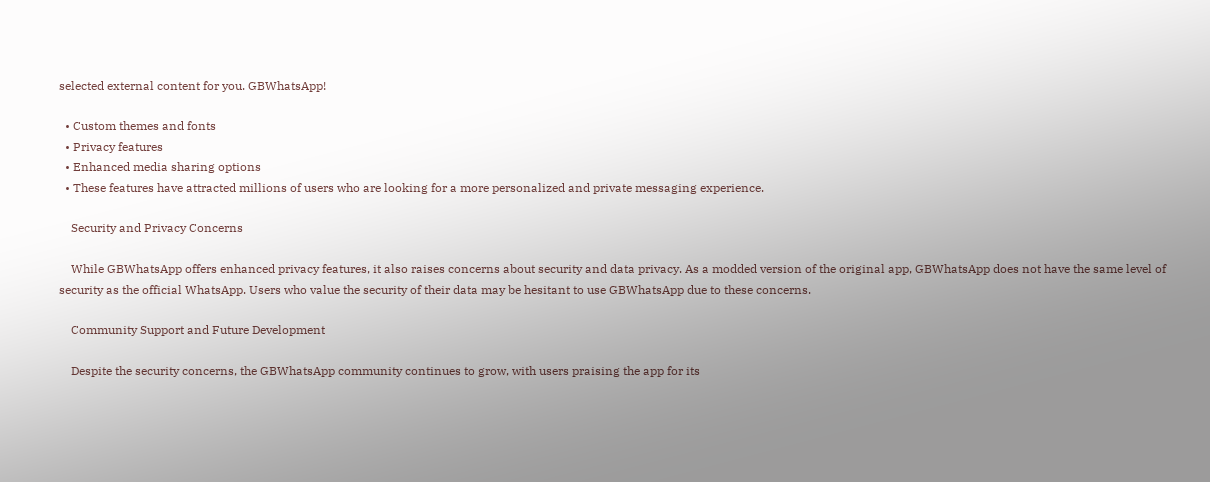selected external content for you. GBWhatsApp!

  • Custom themes and fonts
  • Privacy features
  • Enhanced media sharing options
  • These features have attracted millions of users who are looking for a more personalized and private messaging experience.

    Security and Privacy Concerns

    While GBWhatsApp offers enhanced privacy features, it also raises concerns about security and data privacy. As a modded version of the original app, GBWhatsApp does not have the same level of security as the official WhatsApp. Users who value the security of their data may be hesitant to use GBWhatsApp due to these concerns.

    Community Support and Future Development

    Despite the security concerns, the GBWhatsApp community continues to grow, with users praising the app for its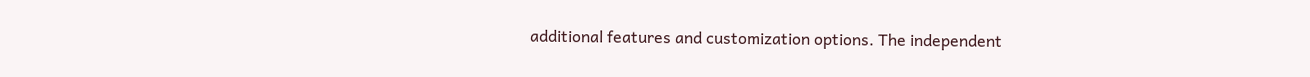additional features and customization options. The independent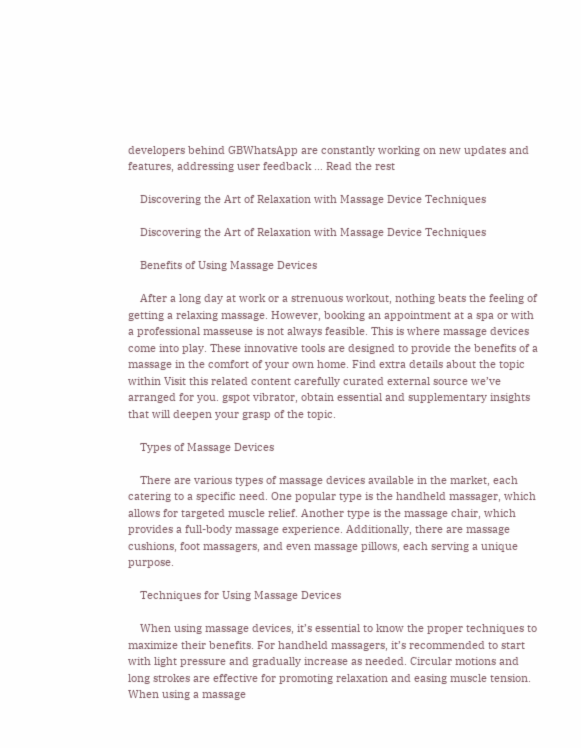developers behind GBWhatsApp are constantly working on new updates and features, addressing user feedback … Read the rest

    Discovering the Art of Relaxation with Massage Device Techniques

    Discovering the Art of Relaxation with Massage Device Techniques

    Benefits of Using Massage Devices

    After a long day at work or a strenuous workout, nothing beats the feeling of getting a relaxing massage. However, booking an appointment at a spa or with a professional masseuse is not always feasible. This is where massage devices come into play. These innovative tools are designed to provide the benefits of a massage in the comfort of your own home. Find extra details about the topic within Visit this related content carefully curated external source we’ve arranged for you. gspot vibrator, obtain essential and supplementary insights that will deepen your grasp of the topic.

    Types of Massage Devices

    There are various types of massage devices available in the market, each catering to a specific need. One popular type is the handheld massager, which allows for targeted muscle relief. Another type is the massage chair, which provides a full-body massage experience. Additionally, there are massage cushions, foot massagers, and even massage pillows, each serving a unique purpose.

    Techniques for Using Massage Devices

    When using massage devices, it’s essential to know the proper techniques to maximize their benefits. For handheld massagers, it’s recommended to start with light pressure and gradually increase as needed. Circular motions and long strokes are effective for promoting relaxation and easing muscle tension. When using a massage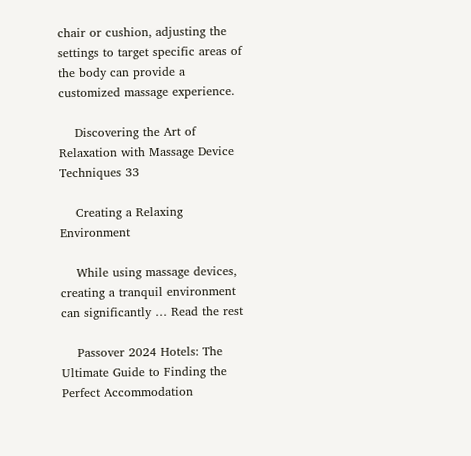chair or cushion, adjusting the settings to target specific areas of the body can provide a customized massage experience.

    Discovering the Art of Relaxation with Massage Device Techniques 33

    Creating a Relaxing Environment

    While using massage devices, creating a tranquil environment can significantly … Read the rest

    Passover 2024 Hotels: The Ultimate Guide to Finding the Perfect Accommodation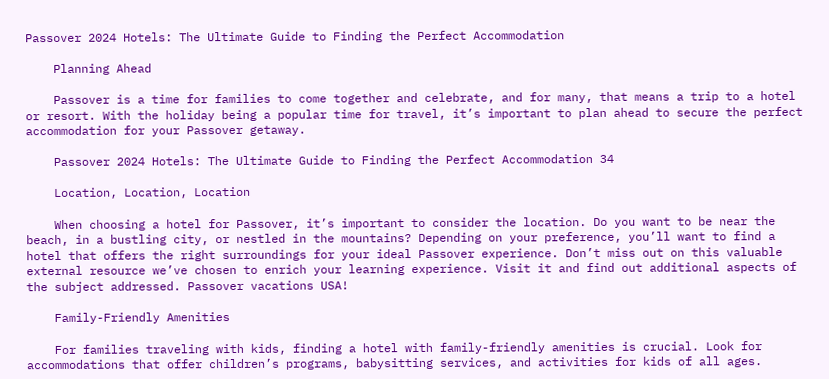Passover 2024 Hotels: The Ultimate Guide to Finding the Perfect Accommodation

    Planning Ahead

    Passover is a time for families to come together and celebrate, and for many, that means a trip to a hotel or resort. With the holiday being a popular time for travel, it’s important to plan ahead to secure the perfect accommodation for your Passover getaway.

    Passover 2024 Hotels: The Ultimate Guide to Finding the Perfect Accommodation 34

    Location, Location, Location

    When choosing a hotel for Passover, it’s important to consider the location. Do you want to be near the beach, in a bustling city, or nestled in the mountains? Depending on your preference, you’ll want to find a hotel that offers the right surroundings for your ideal Passover experience. Don’t miss out on this valuable external resource we’ve chosen to enrich your learning experience. Visit it and find out additional aspects of the subject addressed. Passover vacations USA!

    Family-Friendly Amenities

    For families traveling with kids, finding a hotel with family-friendly amenities is crucial. Look for accommodations that offer children’s programs, babysitting services, and activities for kids of all ages.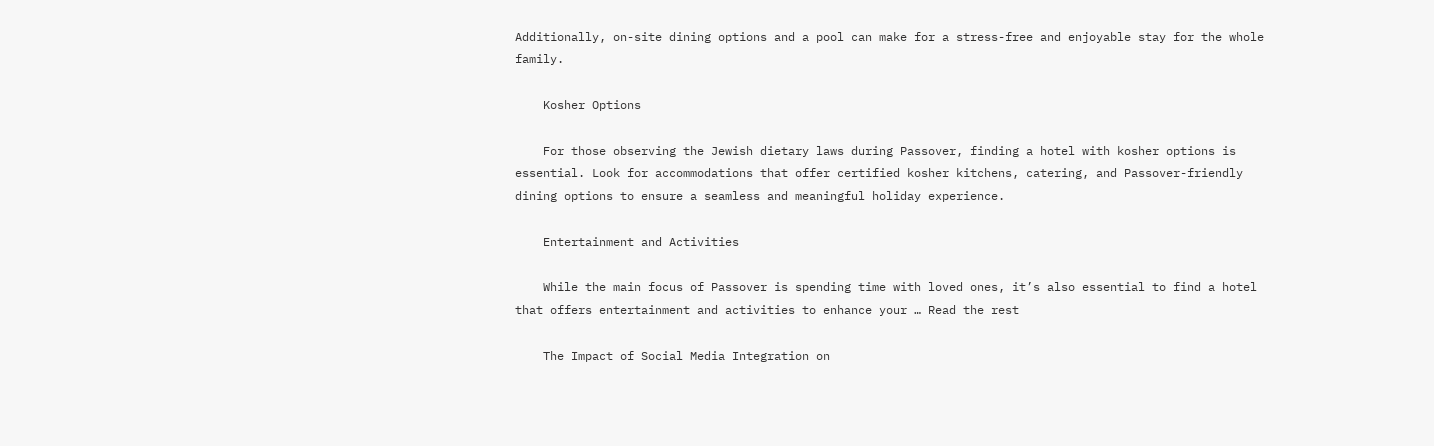Additionally, on-site dining options and a pool can make for a stress-free and enjoyable stay for the whole family.

    Kosher Options

    For those observing the Jewish dietary laws during Passover, finding a hotel with kosher options is essential. Look for accommodations that offer certified kosher kitchens, catering, and Passover-friendly dining options to ensure a seamless and meaningful holiday experience.

    Entertainment and Activities

    While the main focus of Passover is spending time with loved ones, it’s also essential to find a hotel that offers entertainment and activities to enhance your … Read the rest

    The Impact of Social Media Integration on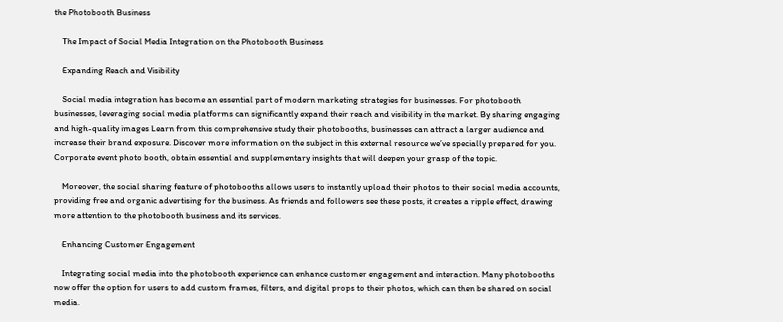the Photobooth Business

    The Impact of Social Media Integration on the Photobooth Business

    Expanding Reach and Visibility

    Social media integration has become an essential part of modern marketing strategies for businesses. For photobooth businesses, leveraging social media platforms can significantly expand their reach and visibility in the market. By sharing engaging and high-quality images Learn from this comprehensive study their photobooths, businesses can attract a larger audience and increase their brand exposure. Discover more information on the subject in this external resource we’ve specially prepared for you. Corporate event photo booth, obtain essential and supplementary insights that will deepen your grasp of the topic.

    Moreover, the social sharing feature of photobooths allows users to instantly upload their photos to their social media accounts, providing free and organic advertising for the business. As friends and followers see these posts, it creates a ripple effect, drawing more attention to the photobooth business and its services.

    Enhancing Customer Engagement

    Integrating social media into the photobooth experience can enhance customer engagement and interaction. Many photobooths now offer the option for users to add custom frames, filters, and digital props to their photos, which can then be shared on social media.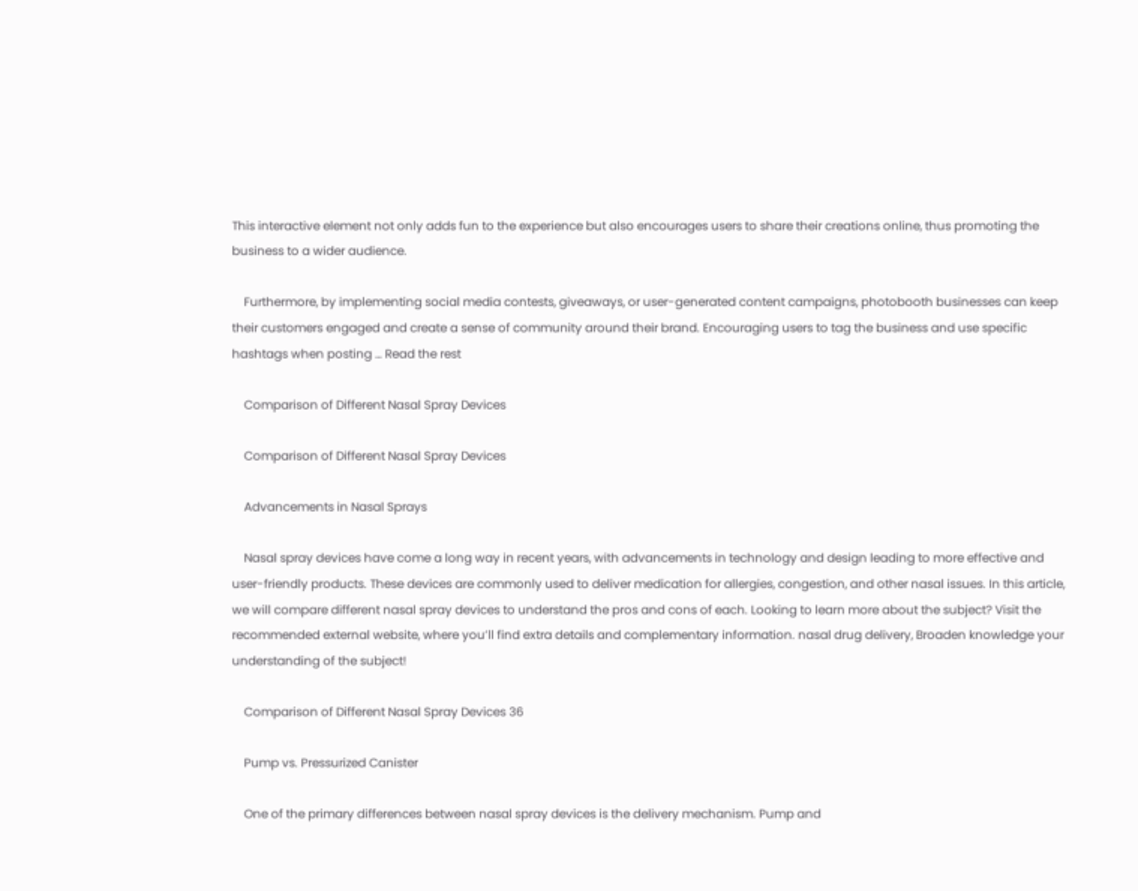This interactive element not only adds fun to the experience but also encourages users to share their creations online, thus promoting the business to a wider audience.

    Furthermore, by implementing social media contests, giveaways, or user-generated content campaigns, photobooth businesses can keep their customers engaged and create a sense of community around their brand. Encouraging users to tag the business and use specific hashtags when posting … Read the rest

    Comparison of Different Nasal Spray Devices

    Comparison of Different Nasal Spray Devices

    Advancements in Nasal Sprays

    Nasal spray devices have come a long way in recent years, with advancements in technology and design leading to more effective and user-friendly products. These devices are commonly used to deliver medication for allergies, congestion, and other nasal issues. In this article, we will compare different nasal spray devices to understand the pros and cons of each. Looking to learn more about the subject? Visit the recommended external website, where you’ll find extra details and complementary information. nasal drug delivery, Broaden knowledge your understanding of the subject!

    Comparison of Different Nasal Spray Devices 36

    Pump vs. Pressurized Canister

    One of the primary differences between nasal spray devices is the delivery mechanism. Pump and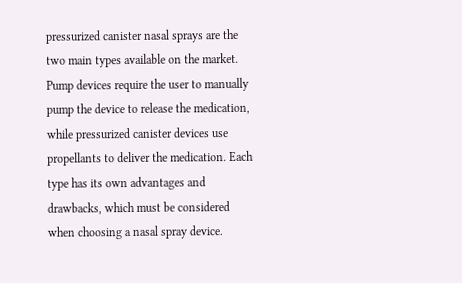pressurized canister nasal sprays are the two main types available on the market. Pump devices require the user to manually pump the device to release the medication, while pressurized canister devices use propellants to deliver the medication. Each type has its own advantages and drawbacks, which must be considered when choosing a nasal spray device.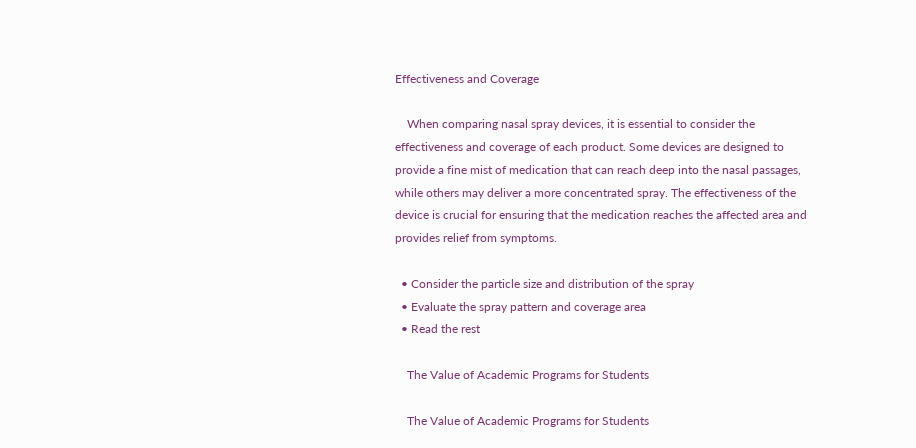Effectiveness and Coverage

    When comparing nasal spray devices, it is essential to consider the effectiveness and coverage of each product. Some devices are designed to provide a fine mist of medication that can reach deep into the nasal passages, while others may deliver a more concentrated spray. The effectiveness of the device is crucial for ensuring that the medication reaches the affected area and provides relief from symptoms.

  • Consider the particle size and distribution of the spray
  • Evaluate the spray pattern and coverage area
  • Read the rest

    The Value of Academic Programs for Students

    The Value of Academic Programs for Students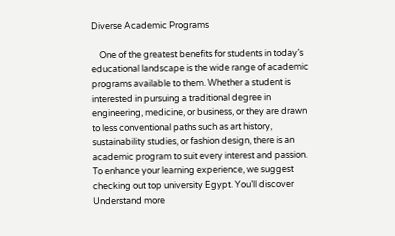Diverse Academic Programs

    One of the greatest benefits for students in today’s educational landscape is the wide range of academic programs available to them. Whether a student is interested in pursuing a traditional degree in engineering, medicine, or business, or they are drawn to less conventional paths such as art history, sustainability studies, or fashion design, there is an academic program to suit every interest and passion. To enhance your learning experience, we suggest checking out top university Egypt. You’ll discover Understand more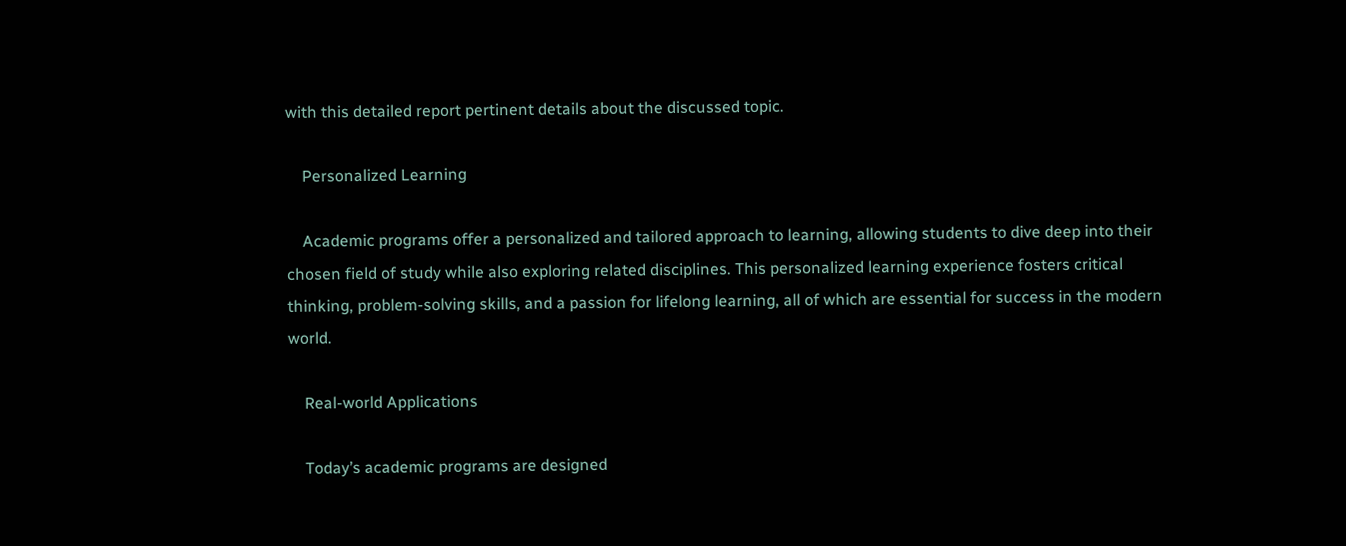with this detailed report pertinent details about the discussed topic.

    Personalized Learning

    Academic programs offer a personalized and tailored approach to learning, allowing students to dive deep into their chosen field of study while also exploring related disciplines. This personalized learning experience fosters critical thinking, problem-solving skills, and a passion for lifelong learning, all of which are essential for success in the modern world.

    Real-world Applications

    Today’s academic programs are designed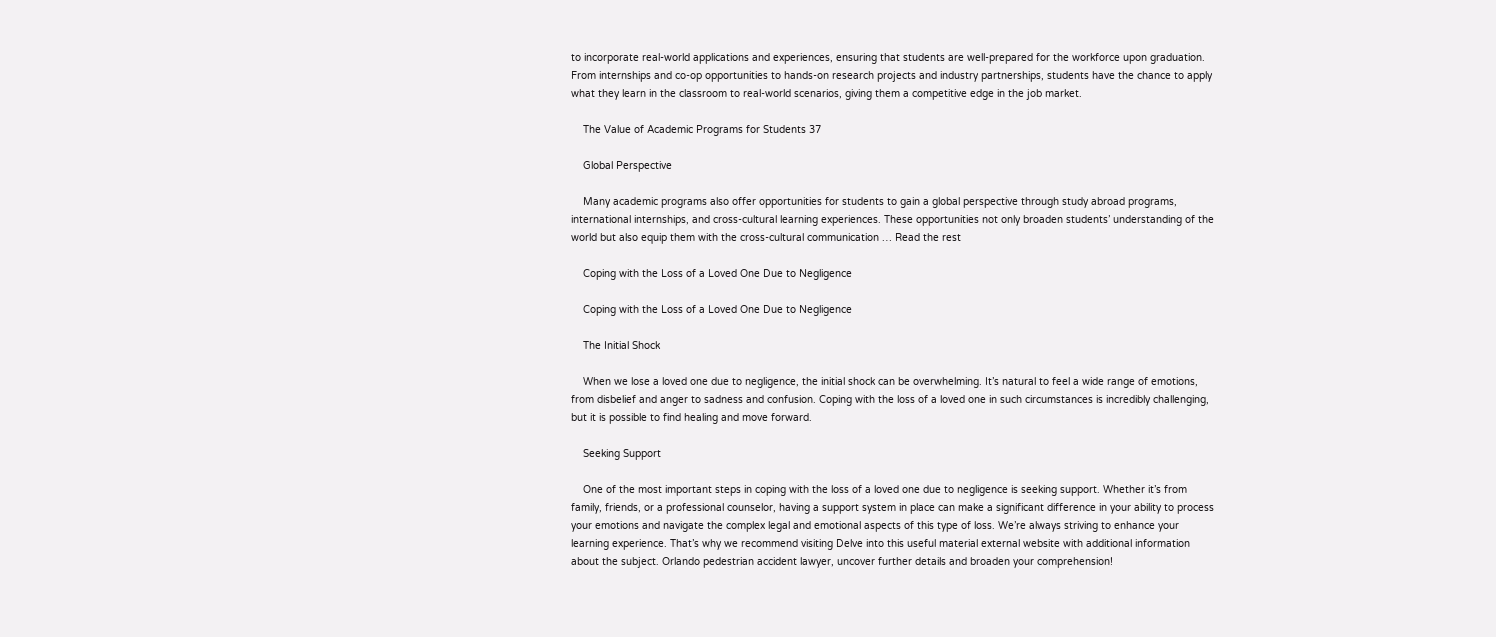to incorporate real-world applications and experiences, ensuring that students are well-prepared for the workforce upon graduation. From internships and co-op opportunities to hands-on research projects and industry partnerships, students have the chance to apply what they learn in the classroom to real-world scenarios, giving them a competitive edge in the job market.

    The Value of Academic Programs for Students 37

    Global Perspective

    Many academic programs also offer opportunities for students to gain a global perspective through study abroad programs, international internships, and cross-cultural learning experiences. These opportunities not only broaden students’ understanding of the world but also equip them with the cross-cultural communication … Read the rest

    Coping with the Loss of a Loved One Due to Negligence

    Coping with the Loss of a Loved One Due to Negligence

    The Initial Shock

    When we lose a loved one due to negligence, the initial shock can be overwhelming. It’s natural to feel a wide range of emotions, from disbelief and anger to sadness and confusion. Coping with the loss of a loved one in such circumstances is incredibly challenging, but it is possible to find healing and move forward.

    Seeking Support

    One of the most important steps in coping with the loss of a loved one due to negligence is seeking support. Whether it’s from family, friends, or a professional counselor, having a support system in place can make a significant difference in your ability to process your emotions and navigate the complex legal and emotional aspects of this type of loss. We’re always striving to enhance your learning experience. That’s why we recommend visiting Delve into this useful material external website with additional information about the subject. Orlando pedestrian accident lawyer, uncover further details and broaden your comprehension!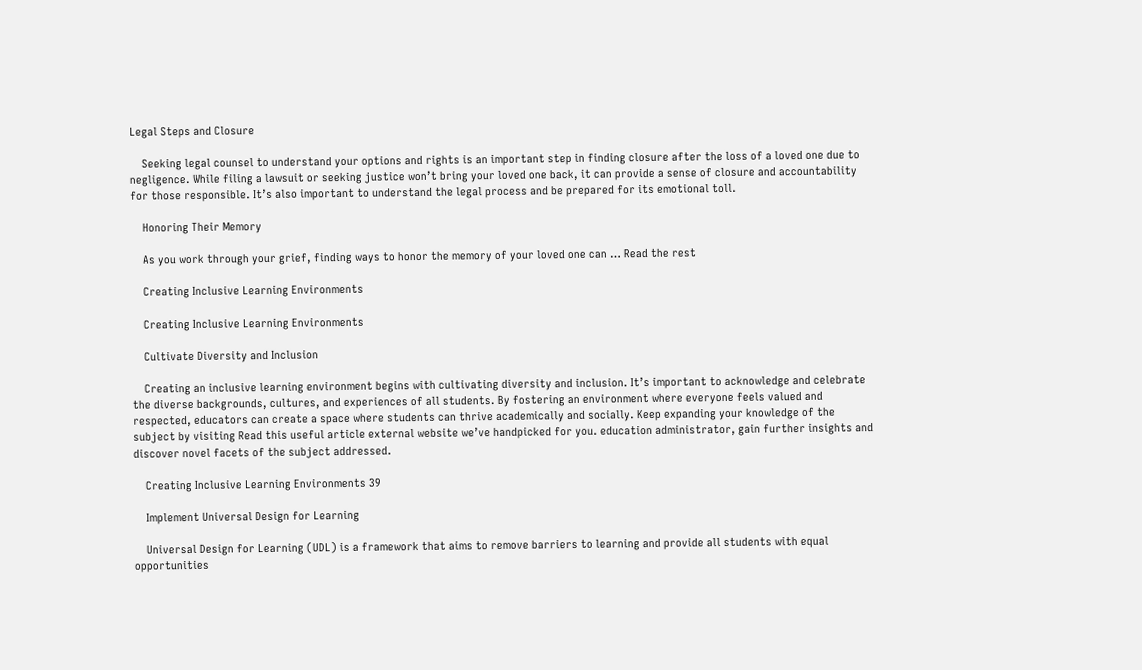Legal Steps and Closure

    Seeking legal counsel to understand your options and rights is an important step in finding closure after the loss of a loved one due to negligence. While filing a lawsuit or seeking justice won’t bring your loved one back, it can provide a sense of closure and accountability for those responsible. It’s also important to understand the legal process and be prepared for its emotional toll.

    Honoring Their Memory

    As you work through your grief, finding ways to honor the memory of your loved one can … Read the rest

    Creating Inclusive Learning Environments

    Creating Inclusive Learning Environments

    Cultivate Diversity and Inclusion

    Creating an inclusive learning environment begins with cultivating diversity and inclusion. It’s important to acknowledge and celebrate the diverse backgrounds, cultures, and experiences of all students. By fostering an environment where everyone feels valued and respected, educators can create a space where students can thrive academically and socially. Keep expanding your knowledge of the subject by visiting Read this useful article external website we’ve handpicked for you. education administrator, gain further insights and discover novel facets of the subject addressed.

    Creating Inclusive Learning Environments 39

    Implement Universal Design for Learning

    Universal Design for Learning (UDL) is a framework that aims to remove barriers to learning and provide all students with equal opportunities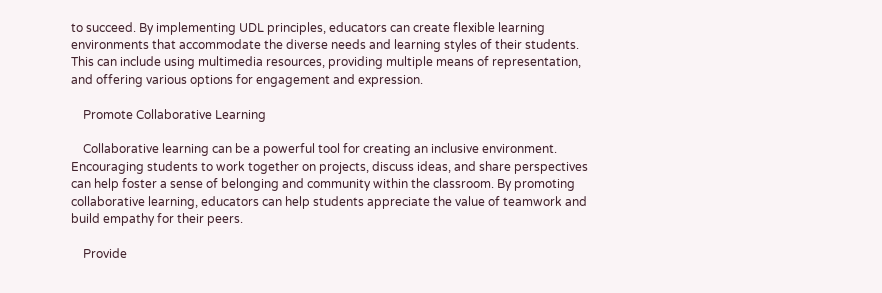to succeed. By implementing UDL principles, educators can create flexible learning environments that accommodate the diverse needs and learning styles of their students. This can include using multimedia resources, providing multiple means of representation, and offering various options for engagement and expression.

    Promote Collaborative Learning

    Collaborative learning can be a powerful tool for creating an inclusive environment. Encouraging students to work together on projects, discuss ideas, and share perspectives can help foster a sense of belonging and community within the classroom. By promoting collaborative learning, educators can help students appreciate the value of teamwork and build empathy for their peers.

    Provide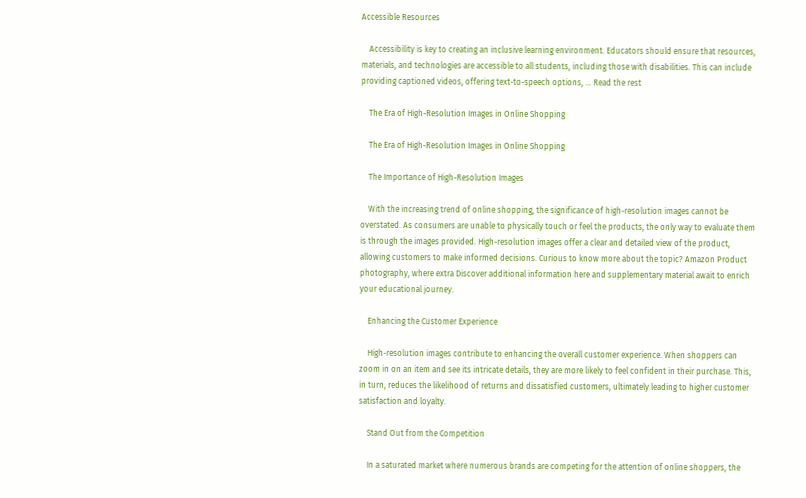Accessible Resources

    Accessibility is key to creating an inclusive learning environment. Educators should ensure that resources, materials, and technologies are accessible to all students, including those with disabilities. This can include providing captioned videos, offering text-to-speech options, … Read the rest

    The Era of High-Resolution Images in Online Shopping

    The Era of High-Resolution Images in Online Shopping

    The Importance of High-Resolution Images

    With the increasing trend of online shopping, the significance of high-resolution images cannot be overstated. As consumers are unable to physically touch or feel the products, the only way to evaluate them is through the images provided. High-resolution images offer a clear and detailed view of the product, allowing customers to make informed decisions. Curious to know more about the topic? Amazon Product photography, where extra Discover additional information here and supplementary material await to enrich your educational journey.

    Enhancing the Customer Experience

    High-resolution images contribute to enhancing the overall customer experience. When shoppers can zoom in on an item and see its intricate details, they are more likely to feel confident in their purchase. This, in turn, reduces the likelihood of returns and dissatisfied customers, ultimately leading to higher customer satisfaction and loyalty.

    Stand Out from the Competition

    In a saturated market where numerous brands are competing for the attention of online shoppers, the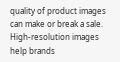quality of product images can make or break a sale. High-resolution images help brands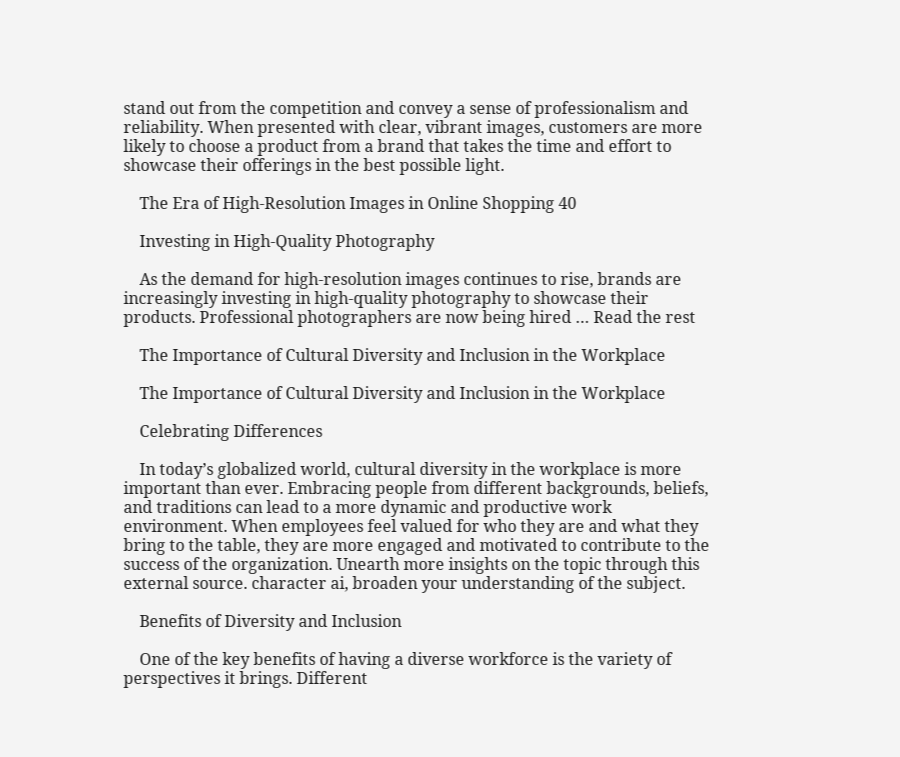stand out from the competition and convey a sense of professionalism and reliability. When presented with clear, vibrant images, customers are more likely to choose a product from a brand that takes the time and effort to showcase their offerings in the best possible light.

    The Era of High-Resolution Images in Online Shopping 40

    Investing in High-Quality Photography

    As the demand for high-resolution images continues to rise, brands are increasingly investing in high-quality photography to showcase their products. Professional photographers are now being hired … Read the rest

    The Importance of Cultural Diversity and Inclusion in the Workplace

    The Importance of Cultural Diversity and Inclusion in the Workplace

    Celebrating Differences

    In today’s globalized world, cultural diversity in the workplace is more important than ever. Embracing people from different backgrounds, beliefs, and traditions can lead to a more dynamic and productive work environment. When employees feel valued for who they are and what they bring to the table, they are more engaged and motivated to contribute to the success of the organization. Unearth more insights on the topic through this external source. character ai, broaden your understanding of the subject.

    Benefits of Diversity and Inclusion

    One of the key benefits of having a diverse workforce is the variety of perspectives it brings. Different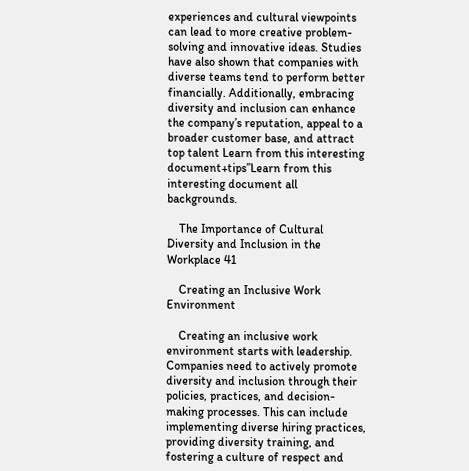experiences and cultural viewpoints can lead to more creative problem-solving and innovative ideas. Studies have also shown that companies with diverse teams tend to perform better financially. Additionally, embracing diversity and inclusion can enhance the company’s reputation, appeal to a broader customer base, and attract top talent Learn from this interesting document+tips”Learn from this interesting document all backgrounds.

    The Importance of Cultural Diversity and Inclusion in the Workplace 41

    Creating an Inclusive Work Environment

    Creating an inclusive work environment starts with leadership. Companies need to actively promote diversity and inclusion through their policies, practices, and decision-making processes. This can include implementing diverse hiring practices, providing diversity training, and fostering a culture of respect and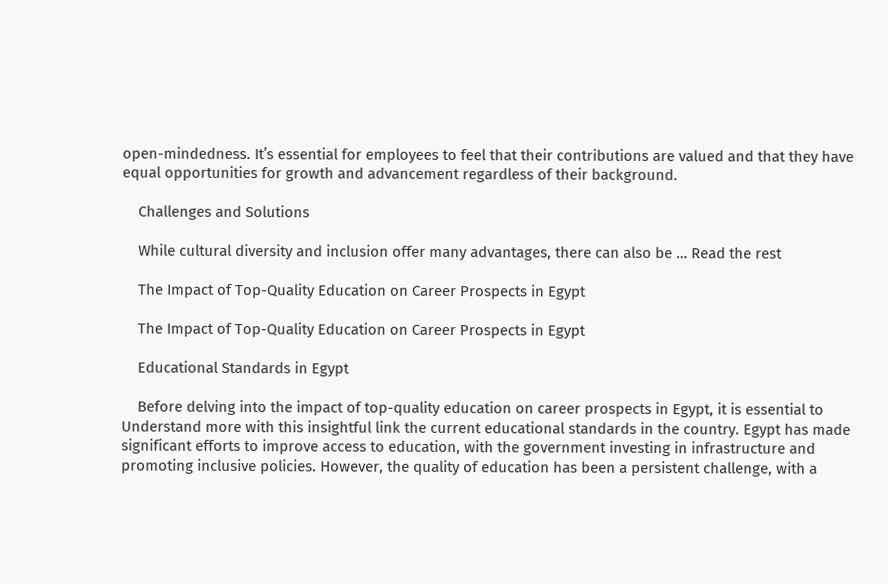open-mindedness. It’s essential for employees to feel that their contributions are valued and that they have equal opportunities for growth and advancement regardless of their background.

    Challenges and Solutions

    While cultural diversity and inclusion offer many advantages, there can also be … Read the rest

    The Impact of Top-Quality Education on Career Prospects in Egypt

    The Impact of Top-Quality Education on Career Prospects in Egypt

    Educational Standards in Egypt

    Before delving into the impact of top-quality education on career prospects in Egypt, it is essential to Understand more with this insightful link the current educational standards in the country. Egypt has made significant efforts to improve access to education, with the government investing in infrastructure and promoting inclusive policies. However, the quality of education has been a persistent challenge, with a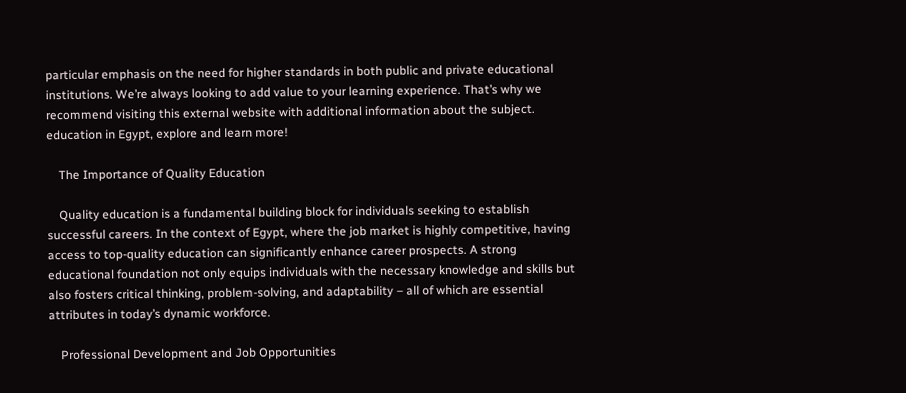particular emphasis on the need for higher standards in both public and private educational institutions. We’re always looking to add value to your learning experience. That’s why we recommend visiting this external website with additional information about the subject. education in Egypt, explore and learn more!

    The Importance of Quality Education

    Quality education is a fundamental building block for individuals seeking to establish successful careers. In the context of Egypt, where the job market is highly competitive, having access to top-quality education can significantly enhance career prospects. A strong educational foundation not only equips individuals with the necessary knowledge and skills but also fosters critical thinking, problem-solving, and adaptability – all of which are essential attributes in today’s dynamic workforce.

    Professional Development and Job Opportunities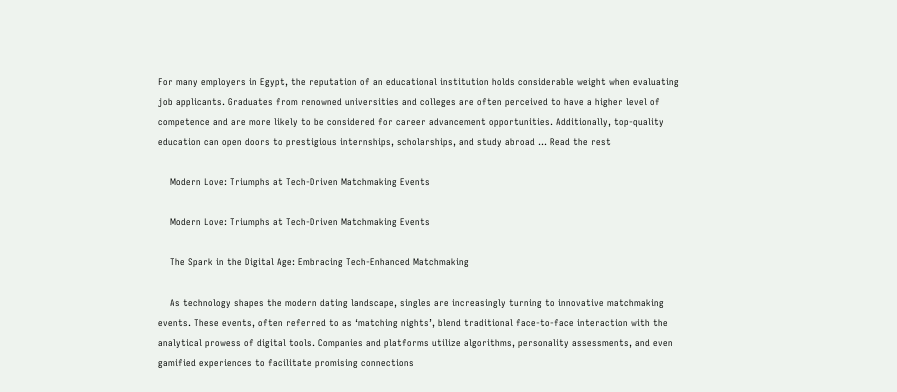For many employers in Egypt, the reputation of an educational institution holds considerable weight when evaluating job applicants. Graduates from renowned universities and colleges are often perceived to have a higher level of competence and are more likely to be considered for career advancement opportunities. Additionally, top-quality education can open doors to prestigious internships, scholarships, and study abroad … Read the rest

    Modern Love: Triumphs at Tech-Driven Matchmaking Events

    Modern Love: Triumphs at Tech-Driven Matchmaking Events

    The Spark in the Digital Age: Embracing Tech-Enhanced Matchmaking

    As technology shapes the modern dating landscape, singles are increasingly turning to innovative matchmaking events. These events, often referred to as ‘matching nights’, blend traditional face-to-face interaction with the analytical prowess of digital tools. Companies and platforms utilize algorithms, personality assessments, and even gamified experiences to facilitate promising connections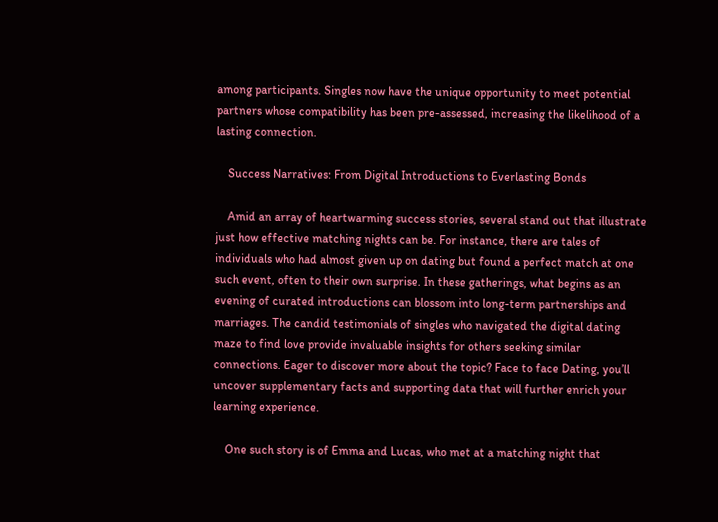among participants. Singles now have the unique opportunity to meet potential partners whose compatibility has been pre-assessed, increasing the likelihood of a lasting connection.

    Success Narratives: From Digital Introductions to Everlasting Bonds

    Amid an array of heartwarming success stories, several stand out that illustrate just how effective matching nights can be. For instance, there are tales of individuals who had almost given up on dating but found a perfect match at one such event, often to their own surprise. In these gatherings, what begins as an evening of curated introductions can blossom into long-term partnerships and marriages. The candid testimonials of singles who navigated the digital dating maze to find love provide invaluable insights for others seeking similar connections. Eager to discover more about the topic? Face to face Dating, you’ll uncover supplementary facts and supporting data that will further enrich your learning experience.

    One such story is of Emma and Lucas, who met at a matching night that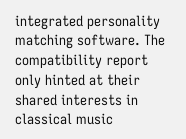integrated personality matching software. The compatibility report only hinted at their shared interests in classical music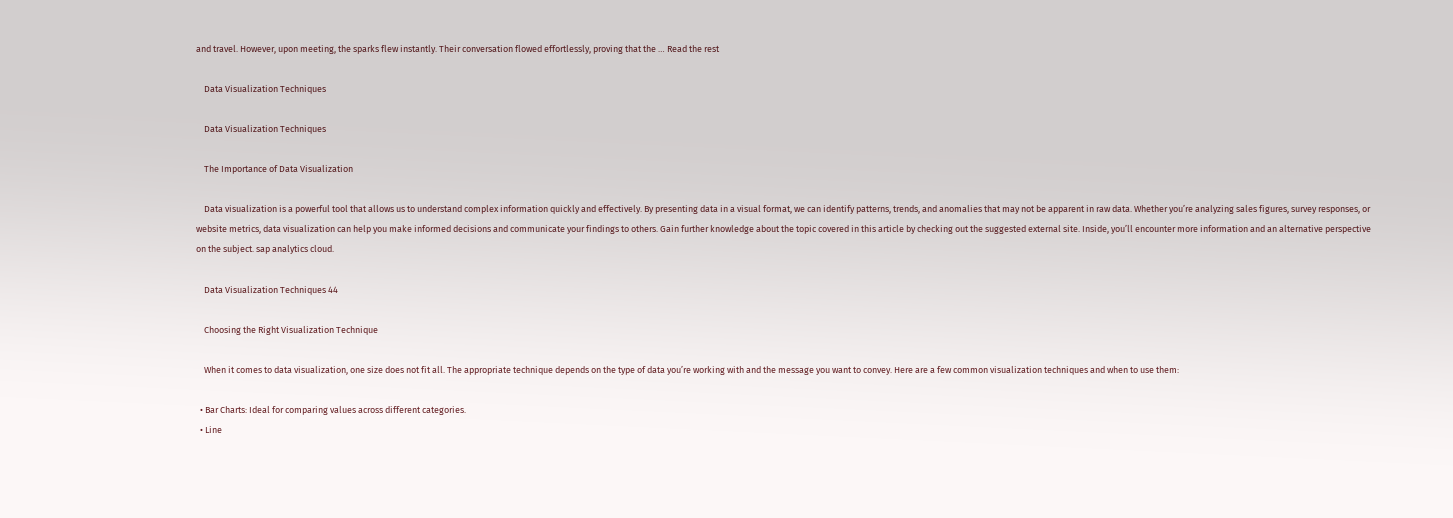and travel. However, upon meeting, the sparks flew instantly. Their conversation flowed effortlessly, proving that the … Read the rest

    Data Visualization Techniques

    Data Visualization Techniques

    The Importance of Data Visualization

    Data visualization is a powerful tool that allows us to understand complex information quickly and effectively. By presenting data in a visual format, we can identify patterns, trends, and anomalies that may not be apparent in raw data. Whether you’re analyzing sales figures, survey responses, or website metrics, data visualization can help you make informed decisions and communicate your findings to others. Gain further knowledge about the topic covered in this article by checking out the suggested external site. Inside, you’ll encounter more information and an alternative perspective on the subject. sap analytics cloud.

    Data Visualization Techniques 44

    Choosing the Right Visualization Technique

    When it comes to data visualization, one size does not fit all. The appropriate technique depends on the type of data you’re working with and the message you want to convey. Here are a few common visualization techniques and when to use them:

  • Bar Charts: Ideal for comparing values across different categories.
  • Line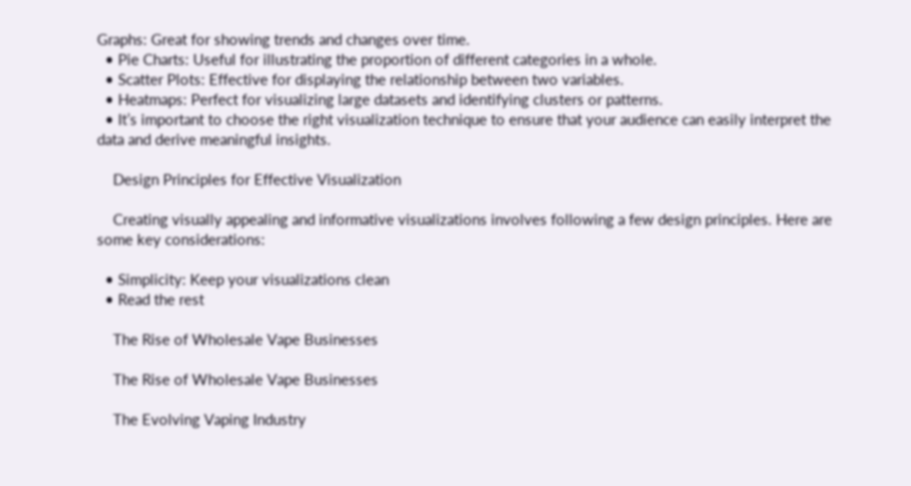Graphs: Great for showing trends and changes over time.
  • Pie Charts: Useful for illustrating the proportion of different categories in a whole.
  • Scatter Plots: Effective for displaying the relationship between two variables.
  • Heatmaps: Perfect for visualizing large datasets and identifying clusters or patterns.
  • It’s important to choose the right visualization technique to ensure that your audience can easily interpret the data and derive meaningful insights.

    Design Principles for Effective Visualization

    Creating visually appealing and informative visualizations involves following a few design principles. Here are some key considerations:

  • Simplicity: Keep your visualizations clean
  • Read the rest

    The Rise of Wholesale Vape Businesses

    The Rise of Wholesale Vape Businesses

    The Evolving Vaping Industry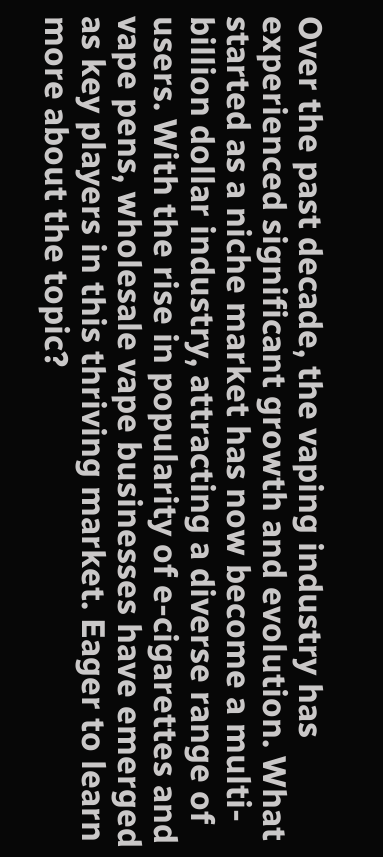Over the past decade, the vaping industry has experienced significant growth and evolution. What started as a niche market has now become a multi-billion dollar industry, attracting a diverse range of users. With the rise in popularity of e-cigarettes and vape pens, wholesale vape businesses have emerged as key players in this thriving market. Eager to learn more about the topic?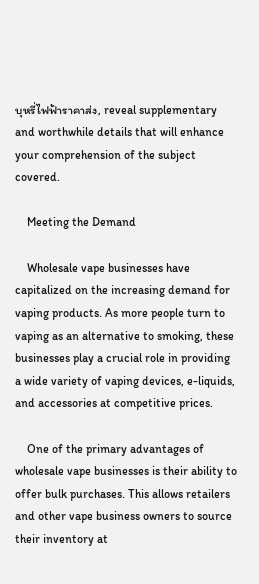บุหรี่ไฟฟ้าราคาส่ง, reveal supplementary and worthwhile details that will enhance your comprehension of the subject covered.

    Meeting the Demand

    Wholesale vape businesses have capitalized on the increasing demand for vaping products. As more people turn to vaping as an alternative to smoking, these businesses play a crucial role in providing a wide variety of vaping devices, e-liquids, and accessories at competitive prices.

    One of the primary advantages of wholesale vape businesses is their ability to offer bulk purchases. This allows retailers and other vape business owners to source their inventory at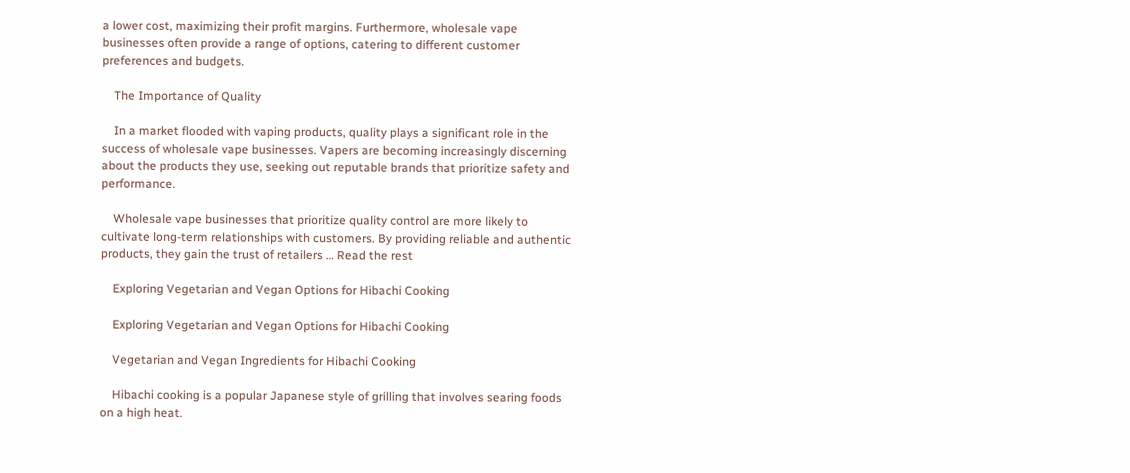a lower cost, maximizing their profit margins. Furthermore, wholesale vape businesses often provide a range of options, catering to different customer preferences and budgets.

    The Importance of Quality

    In a market flooded with vaping products, quality plays a significant role in the success of wholesale vape businesses. Vapers are becoming increasingly discerning about the products they use, seeking out reputable brands that prioritize safety and performance.

    Wholesale vape businesses that prioritize quality control are more likely to cultivate long-term relationships with customers. By providing reliable and authentic products, they gain the trust of retailers … Read the rest

    Exploring Vegetarian and Vegan Options for Hibachi Cooking

    Exploring Vegetarian and Vegan Options for Hibachi Cooking

    Vegetarian and Vegan Ingredients for Hibachi Cooking

    Hibachi cooking is a popular Japanese style of grilling that involves searing foods on a high heat.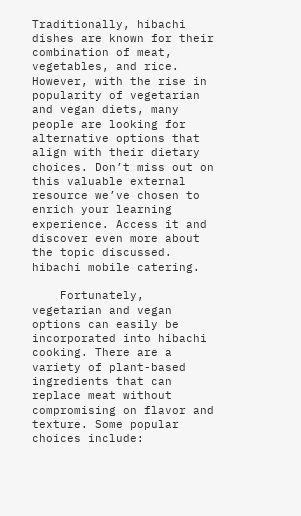Traditionally, hibachi dishes are known for their combination of meat, vegetables, and rice. However, with the rise in popularity of vegetarian and vegan diets, many people are looking for alternative options that align with their dietary choices. Don’t miss out on this valuable external resource we’ve chosen to enrich your learning experience. Access it and discover even more about the topic discussed. hibachi mobile catering.

    Fortunately, vegetarian and vegan options can easily be incorporated into hibachi cooking. There are a variety of plant-based ingredients that can replace meat without compromising on flavor and texture. Some popular choices include: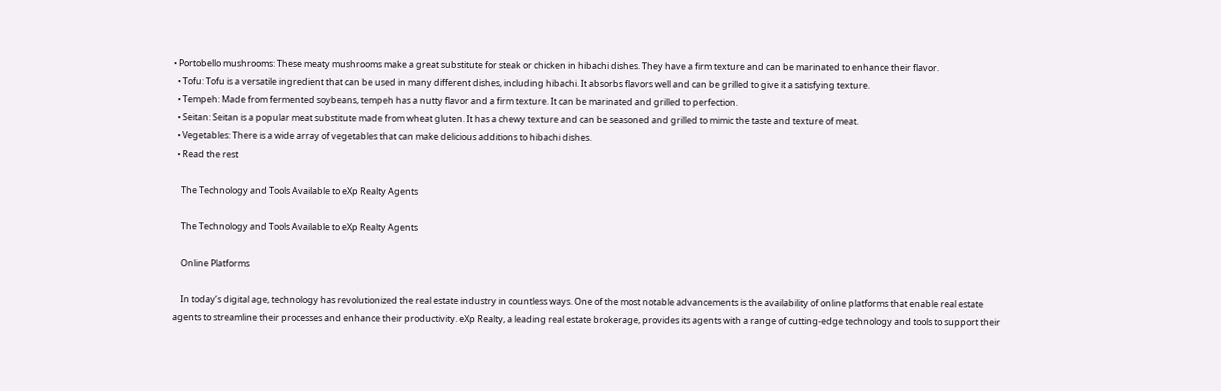• Portobello mushrooms: These meaty mushrooms make a great substitute for steak or chicken in hibachi dishes. They have a firm texture and can be marinated to enhance their flavor.
  • Tofu: Tofu is a versatile ingredient that can be used in many different dishes, including hibachi. It absorbs flavors well and can be grilled to give it a satisfying texture.
  • Tempeh: Made from fermented soybeans, tempeh has a nutty flavor and a firm texture. It can be marinated and grilled to perfection.
  • Seitan: Seitan is a popular meat substitute made from wheat gluten. It has a chewy texture and can be seasoned and grilled to mimic the taste and texture of meat.
  • Vegetables: There is a wide array of vegetables that can make delicious additions to hibachi dishes.
  • Read the rest

    The Technology and Tools Available to eXp Realty Agents

    The Technology and Tools Available to eXp Realty Agents

    Online Platforms

    In today’s digital age, technology has revolutionized the real estate industry in countless ways. One of the most notable advancements is the availability of online platforms that enable real estate agents to streamline their processes and enhance their productivity. eXp Realty, a leading real estate brokerage, provides its agents with a range of cutting-edge technology and tools to support their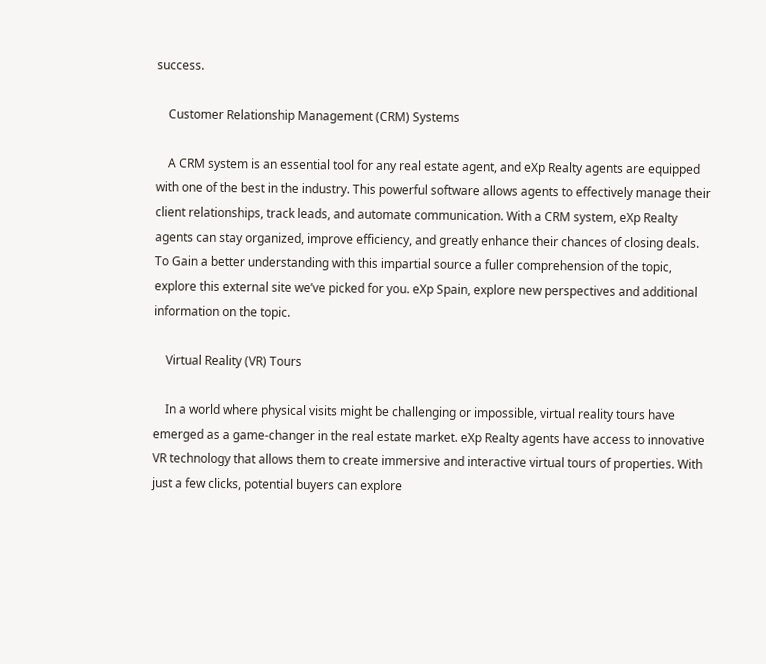success.

    Customer Relationship Management (CRM) Systems

    A CRM system is an essential tool for any real estate agent, and eXp Realty agents are equipped with one of the best in the industry. This powerful software allows agents to effectively manage their client relationships, track leads, and automate communication. With a CRM system, eXp Realty agents can stay organized, improve efficiency, and greatly enhance their chances of closing deals. To Gain a better understanding with this impartial source a fuller comprehension of the topic, explore this external site we’ve picked for you. eXp Spain, explore new perspectives and additional information on the topic.

    Virtual Reality (VR) Tours

    In a world where physical visits might be challenging or impossible, virtual reality tours have emerged as a game-changer in the real estate market. eXp Realty agents have access to innovative VR technology that allows them to create immersive and interactive virtual tours of properties. With just a few clicks, potential buyers can explore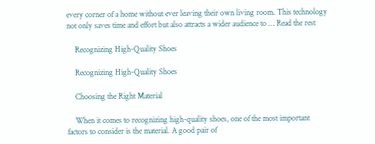every corner of a home without ever leaving their own living room. This technology not only saves time and effort but also attracts a wider audience to … Read the rest

    Recognizing High-Quality Shoes

    Recognizing High-Quality Shoes

    Choosing the Right Material

    When it comes to recognizing high-quality shoes, one of the most important factors to consider is the material. A good pair of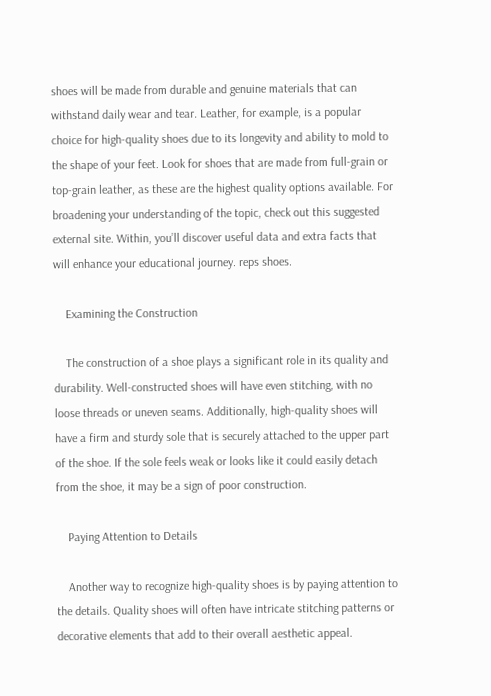shoes will be made from durable and genuine materials that can withstand daily wear and tear. Leather, for example, is a popular choice for high-quality shoes due to its longevity and ability to mold to the shape of your feet. Look for shoes that are made from full-grain or top-grain leather, as these are the highest quality options available. For broadening your understanding of the topic, check out this suggested external site. Within, you’ll discover useful data and extra facts that will enhance your educational journey. reps shoes.

    Examining the Construction

    The construction of a shoe plays a significant role in its quality and durability. Well-constructed shoes will have even stitching, with no loose threads or uneven seams. Additionally, high-quality shoes will have a firm and sturdy sole that is securely attached to the upper part of the shoe. If the sole feels weak or looks like it could easily detach from the shoe, it may be a sign of poor construction.

    Paying Attention to Details

    Another way to recognize high-quality shoes is by paying attention to the details. Quality shoes will often have intricate stitching patterns or decorative elements that add to their overall aesthetic appeal.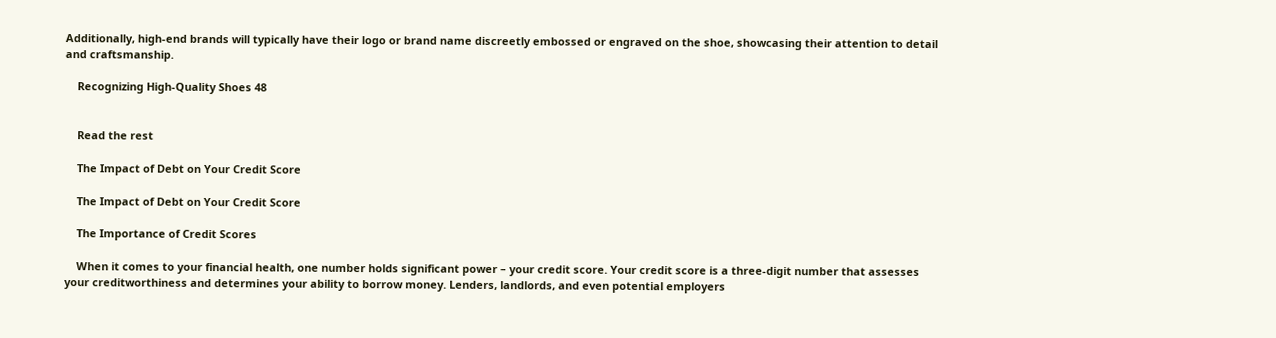Additionally, high-end brands will typically have their logo or brand name discreetly embossed or engraved on the shoe, showcasing their attention to detail and craftsmanship.

    Recognizing High-Quality Shoes 48


    Read the rest

    The Impact of Debt on Your Credit Score

    The Impact of Debt on Your Credit Score

    The Importance of Credit Scores

    When it comes to your financial health, one number holds significant power – your credit score. Your credit score is a three-digit number that assesses your creditworthiness and determines your ability to borrow money. Lenders, landlords, and even potential employers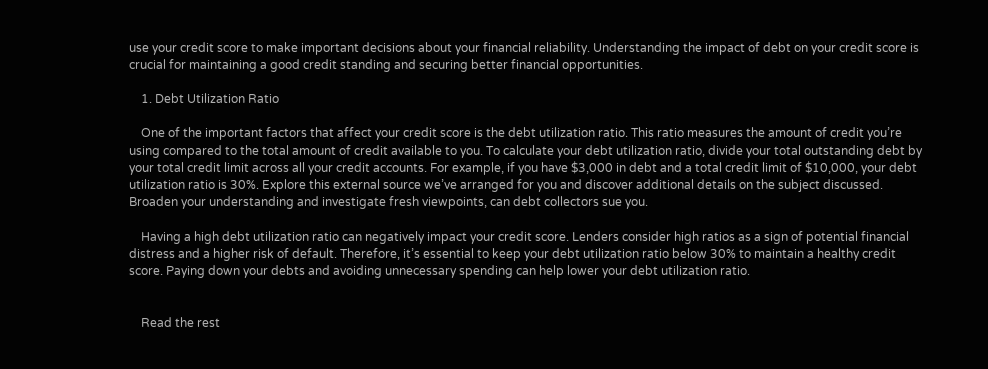use your credit score to make important decisions about your financial reliability. Understanding the impact of debt on your credit score is crucial for maintaining a good credit standing and securing better financial opportunities.

    1. Debt Utilization Ratio

    One of the important factors that affect your credit score is the debt utilization ratio. This ratio measures the amount of credit you’re using compared to the total amount of credit available to you. To calculate your debt utilization ratio, divide your total outstanding debt by your total credit limit across all your credit accounts. For example, if you have $3,000 in debt and a total credit limit of $10,000, your debt utilization ratio is 30%. Explore this external source we’ve arranged for you and discover additional details on the subject discussed. Broaden your understanding and investigate fresh viewpoints, can debt collectors sue you.

    Having a high debt utilization ratio can negatively impact your credit score. Lenders consider high ratios as a sign of potential financial distress and a higher risk of default. Therefore, it’s essential to keep your debt utilization ratio below 30% to maintain a healthy credit score. Paying down your debts and avoiding unnecessary spending can help lower your debt utilization ratio.


    Read the rest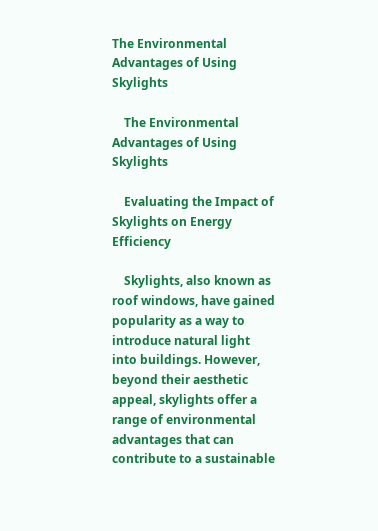The Environmental Advantages of Using Skylights

    The Environmental Advantages of Using Skylights

    Evaluating the Impact of Skylights on Energy Efficiency

    Skylights, also known as roof windows, have gained popularity as a way to introduce natural light into buildings. However, beyond their aesthetic appeal, skylights offer a range of environmental advantages that can contribute to a sustainable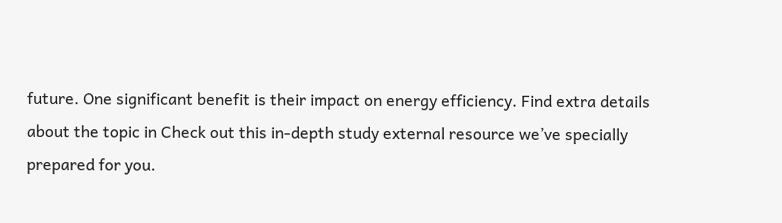future. One significant benefit is their impact on energy efficiency. Find extra details about the topic in Check out this in-depth study external resource we’ve specially prepared for you.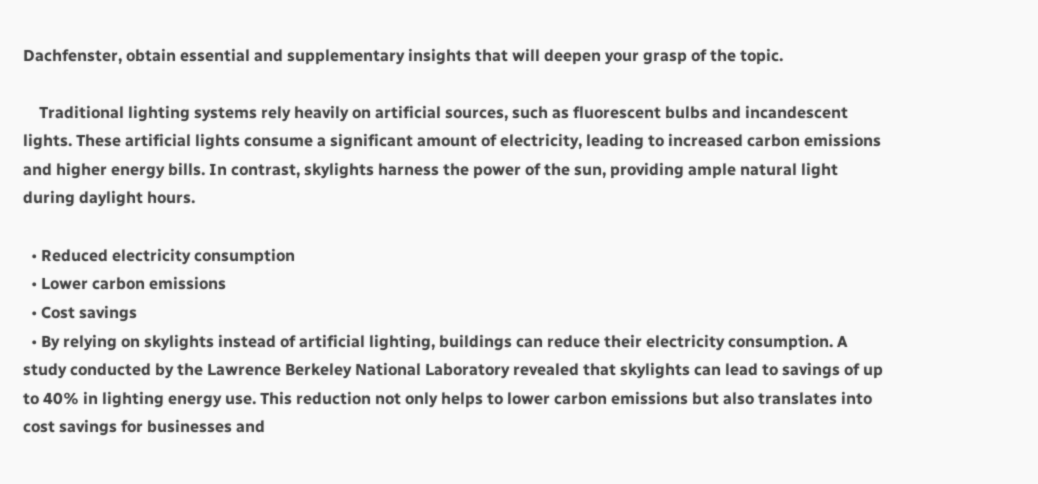Dachfenster, obtain essential and supplementary insights that will deepen your grasp of the topic.

    Traditional lighting systems rely heavily on artificial sources, such as fluorescent bulbs and incandescent lights. These artificial lights consume a significant amount of electricity, leading to increased carbon emissions and higher energy bills. In contrast, skylights harness the power of the sun, providing ample natural light during daylight hours.

  • Reduced electricity consumption
  • Lower carbon emissions
  • Cost savings
  • By relying on skylights instead of artificial lighting, buildings can reduce their electricity consumption. A study conducted by the Lawrence Berkeley National Laboratory revealed that skylights can lead to savings of up to 40% in lighting energy use. This reduction not only helps to lower carbon emissions but also translates into cost savings for businesses and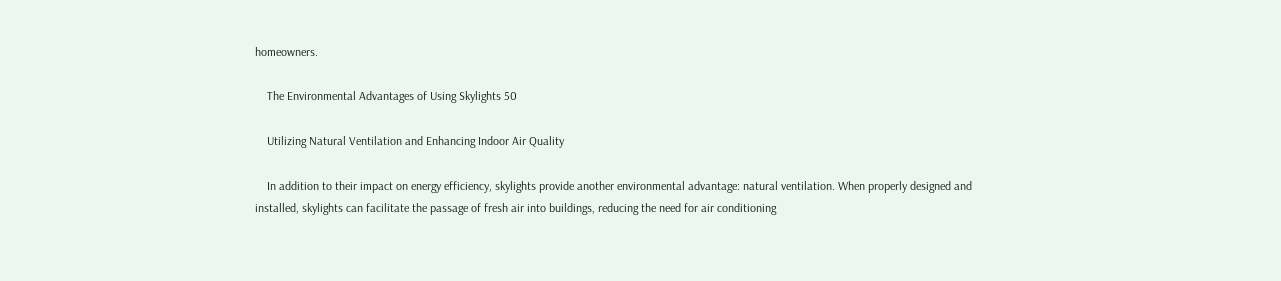homeowners.

    The Environmental Advantages of Using Skylights 50

    Utilizing Natural Ventilation and Enhancing Indoor Air Quality

    In addition to their impact on energy efficiency, skylights provide another environmental advantage: natural ventilation. When properly designed and installed, skylights can facilitate the passage of fresh air into buildings, reducing the need for air conditioning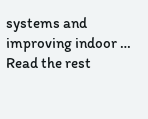systems and improving indoor … Read the rest